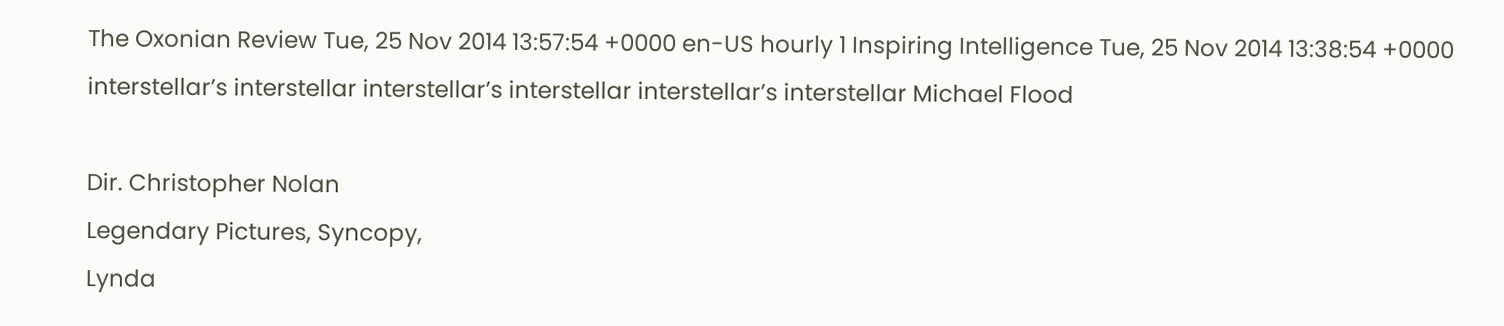The Oxonian Review Tue, 25 Nov 2014 13:57:54 +0000 en-US hourly 1 Inspiring Intelligence Tue, 25 Nov 2014 13:38:54 +0000 interstellar’s interstellar interstellar’s interstellar interstellar’s interstellar Michael Flood

Dir. Christopher Nolan
Legendary Pictures, Syncopy,
Lynda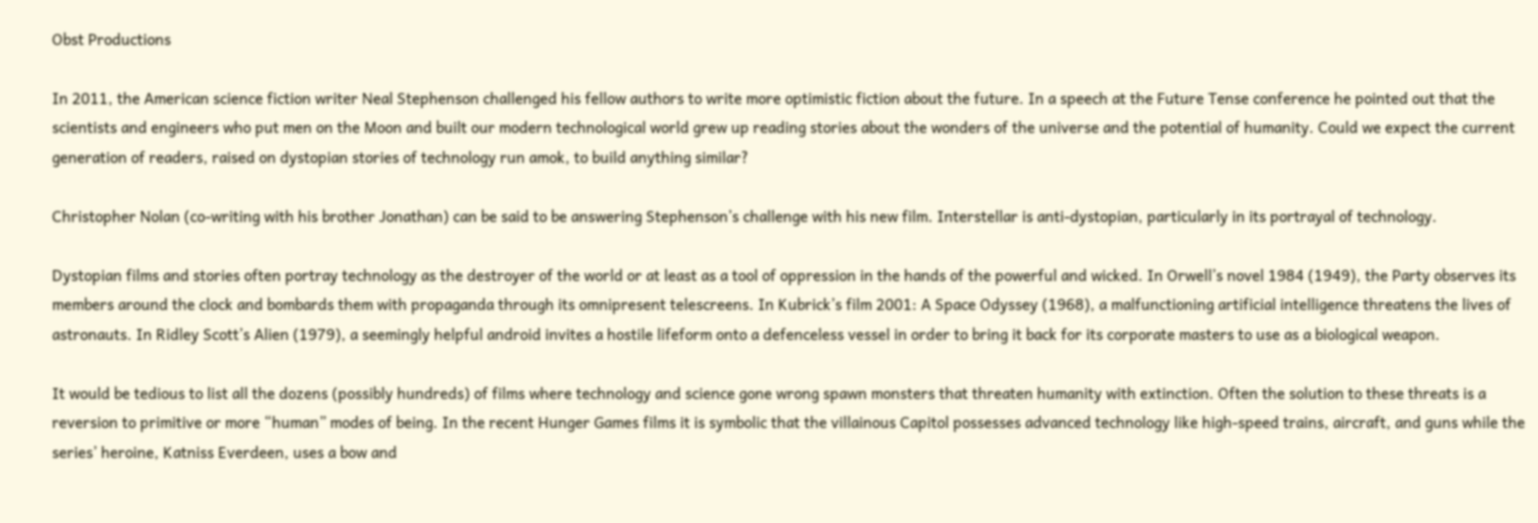Obst Productions

In 2011, the American science fiction writer Neal Stephenson challenged his fellow authors to write more optimistic fiction about the future. In a speech at the Future Tense conference he pointed out that the scientists and engineers who put men on the Moon and built our modern technological world grew up reading stories about the wonders of the universe and the potential of humanity. Could we expect the current generation of readers, raised on dystopian stories of technology run amok, to build anything similar?

Christopher Nolan (co-writing with his brother Jonathan) can be said to be answering Stephenson’s challenge with his new film. Interstellar is anti-dystopian, particularly in its portrayal of technology.

Dystopian films and stories often portray technology as the destroyer of the world or at least as a tool of oppression in the hands of the powerful and wicked. In Orwell’s novel 1984 (1949), the Party observes its members around the clock and bombards them with propaganda through its omnipresent telescreens. In Kubrick’s film 2001: A Space Odyssey (1968), a malfunctioning artificial intelligence threatens the lives of astronauts. In Ridley Scott’s Alien (1979), a seemingly helpful android invites a hostile lifeform onto a defenceless vessel in order to bring it back for its corporate masters to use as a biological weapon.

It would be tedious to list all the dozens (possibly hundreds) of films where technology and science gone wrong spawn monsters that threaten humanity with extinction. Often the solution to these threats is a reversion to primitive or more “human” modes of being. In the recent Hunger Games films it is symbolic that the villainous Capitol possesses advanced technology like high-speed trains, aircraft, and guns while the series’ heroine, Katniss Everdeen, uses a bow and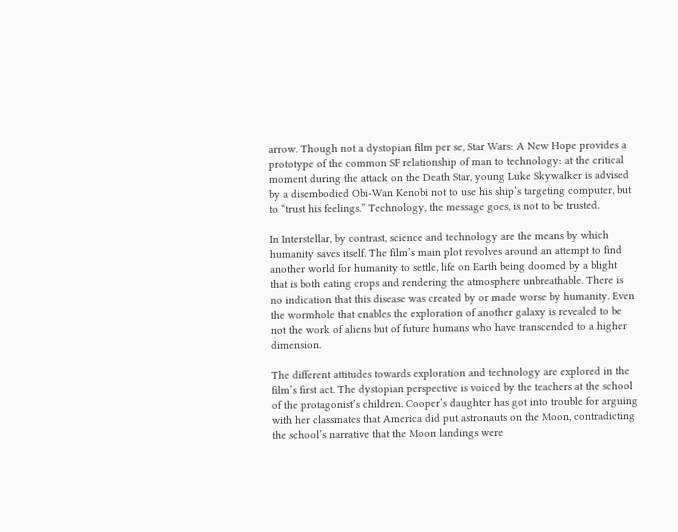arrow. Though not a dystopian film per se, Star Wars: A New Hope provides a prototype of the common SF relationship of man to technology: at the critical moment during the attack on the Death Star, young Luke Skywalker is advised by a disembodied Obi-Wan Kenobi not to use his ship’s targeting computer, but to “trust his feelings.” Technology, the message goes, is not to be trusted.

In Interstellar, by contrast, science and technology are the means by which humanity saves itself. The film’s main plot revolves around an attempt to find another world for humanity to settle, life on Earth being doomed by a blight that is both eating crops and rendering the atmosphere unbreathable. There is no indication that this disease was created by or made worse by humanity. Even the wormhole that enables the exploration of another galaxy is revealed to be not the work of aliens but of future humans who have transcended to a higher dimension.

The different attitudes towards exploration and technology are explored in the film’s first act. The dystopian perspective is voiced by the teachers at the school of the protagonist’s children. Cooper’s daughter has got into trouble for arguing with her classmates that America did put astronauts on the Moon, contradicting the school’s narrative that the Moon landings were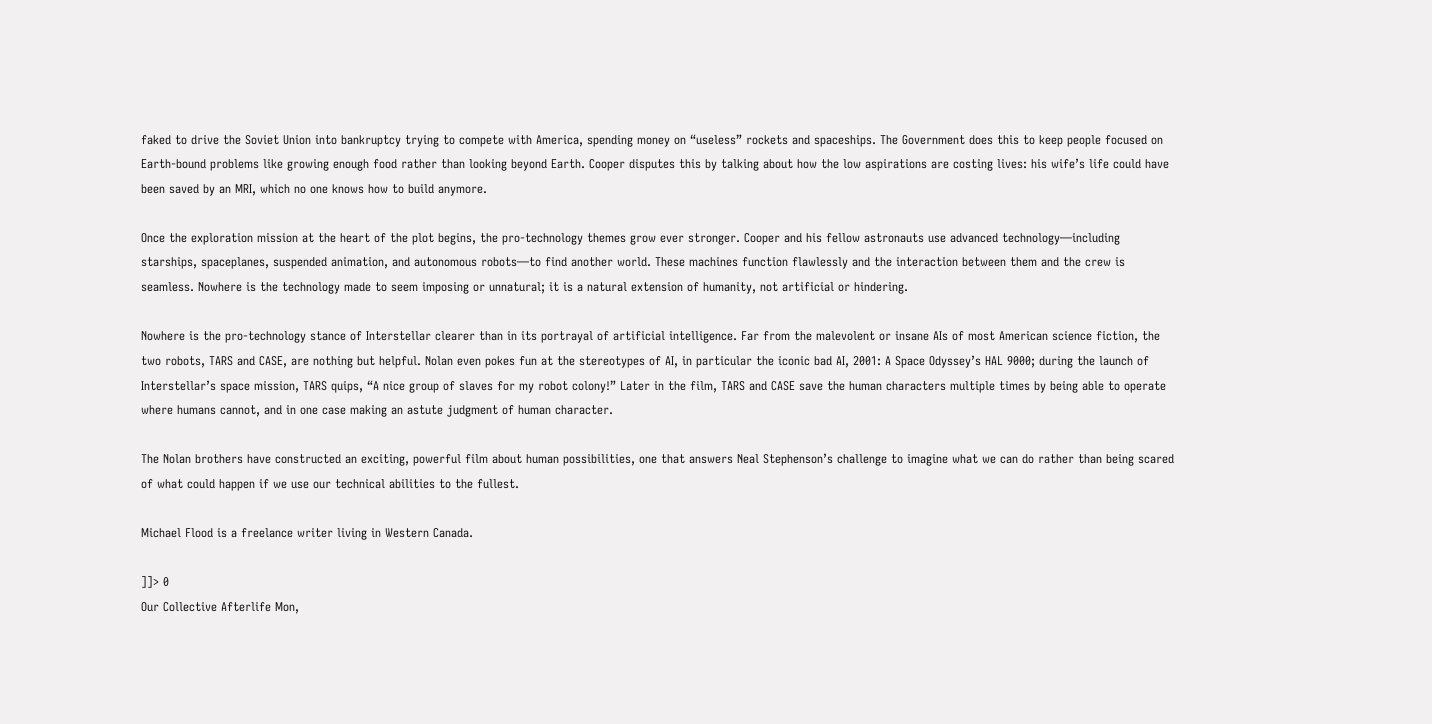faked to drive the Soviet Union into bankruptcy trying to compete with America, spending money on “useless” rockets and spaceships. The Government does this to keep people focused on Earth-bound problems like growing enough food rather than looking beyond Earth. Cooper disputes this by talking about how the low aspirations are costing lives: his wife’s life could have been saved by an MRI, which no one knows how to build anymore.

Once the exploration mission at the heart of the plot begins, the pro-technology themes grow ever stronger. Cooper and his fellow astronauts use advanced technology—including starships, spaceplanes, suspended animation, and autonomous robots—to find another world. These machines function flawlessly and the interaction between them and the crew is seamless. Nowhere is the technology made to seem imposing or unnatural; it is a natural extension of humanity, not artificial or hindering.

Nowhere is the pro-technology stance of Interstellar clearer than in its portrayal of artificial intelligence. Far from the malevolent or insane AIs of most American science fiction, the two robots, TARS and CASE, are nothing but helpful. Nolan even pokes fun at the stereotypes of AI, in particular the iconic bad AI, 2001: A Space Odyssey’s HAL 9000; during the launch of Interstellar’s space mission, TARS quips, “A nice group of slaves for my robot colony!” Later in the film, TARS and CASE save the human characters multiple times by being able to operate where humans cannot, and in one case making an astute judgment of human character.

The Nolan brothers have constructed an exciting, powerful film about human possibilities, one that answers Neal Stephenson’s challenge to imagine what we can do rather than being scared of what could happen if we use our technical abilities to the fullest.

Michael Flood is a freelance writer living in Western Canada.

]]> 0
Our Collective Afterlife Mon,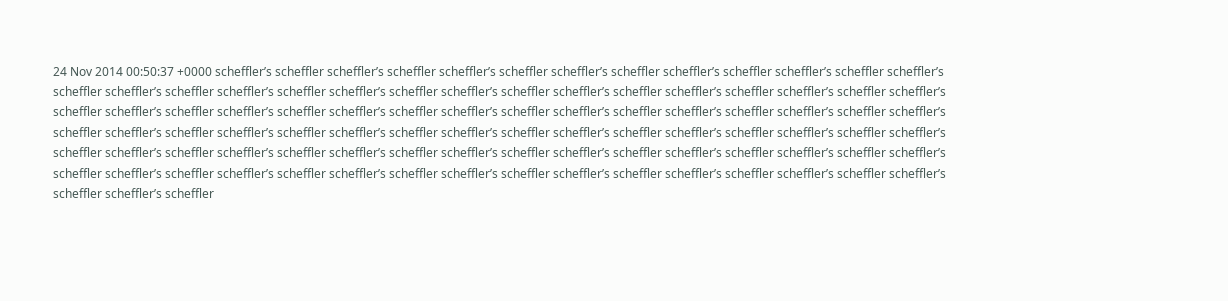24 Nov 2014 00:50:37 +0000 scheffler’s scheffler scheffler’s scheffler scheffler’s scheffler scheffler’s scheffler scheffler’s scheffler scheffler’s scheffler scheffler’s scheffler scheffler’s scheffler scheffler’s scheffler scheffler’s scheffler scheffler’s scheffler scheffler’s scheffler scheffler’s scheffler scheffler’s scheffler scheffler’s scheffler scheffler’s scheffler scheffler’s scheffler scheffler’s scheffler scheffler’s scheffler scheffler’s scheffler scheffler’s scheffler scheffler’s scheffler scheffler’s scheffler scheffler’s scheffler scheffler’s scheffler scheffler’s scheffler scheffler’s scheffler scheffler’s scheffler scheffler’s scheffler scheffler’s scheffler scheffler’s scheffler scheffler’s scheffler scheffler’s scheffler scheffler’s scheffler scheffler’s scheffler scheffler’s scheffler scheffler’s scheffler scheffler’s scheffler scheffler’s scheffler scheffler’s scheffler scheffler’s scheffler scheffler’s scheffler scheffler’s scheffler scheffler’s scheffler scheffler’s scheffler scheffler’s scheffler scheffler’s scheffler scheffler’s scheffler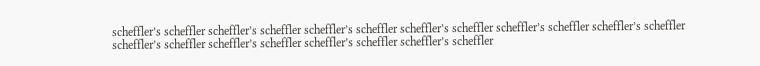scheffler’s scheffler scheffler’s scheffler scheffler’s scheffler scheffler’s scheffler scheffler’s scheffler scheffler’s scheffler scheffler’s scheffler scheffler’s scheffler scheffler’s scheffler scheffler’s scheffler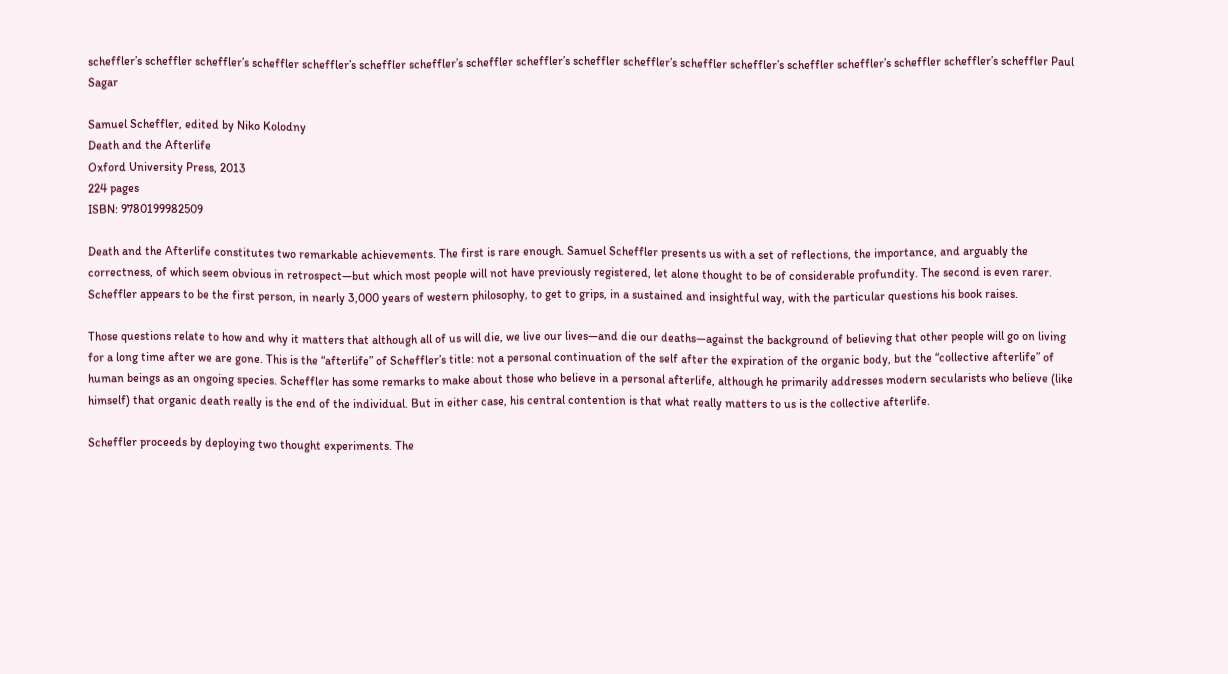scheffler’s scheffler scheffler’s scheffler scheffler’s scheffler scheffler’s scheffler scheffler’s scheffler scheffler’s scheffler scheffler’s scheffler scheffler’s scheffler scheffler’s scheffler Paul Sagar

Samuel Scheffler, edited by Niko Kolodny
Death and the Afterlife
Oxford University Press, 2013
224 pages
ISBN: 9780199982509

Death and the Afterlife constitutes two remarkable achievements. The first is rare enough. Samuel Scheffler presents us with a set of reflections, the importance, and arguably the correctness, of which seem obvious in retrospect—but which most people will not have previously registered, let alone thought to be of considerable profundity. The second is even rarer. Scheffler appears to be the first person, in nearly 3,000 years of western philosophy, to get to grips, in a sustained and insightful way, with the particular questions his book raises.

Those questions relate to how and why it matters that although all of us will die, we live our lives—and die our deaths—against the background of believing that other people will go on living for a long time after we are gone. This is the “afterlife” of Scheffler’s title: not a personal continuation of the self after the expiration of the organic body, but the “collective afterlife” of human beings as an ongoing species. Scheffler has some remarks to make about those who believe in a personal afterlife, although he primarily addresses modern secularists who believe (like himself) that organic death really is the end of the individual. But in either case, his central contention is that what really matters to us is the collective afterlife.

Scheffler proceeds by deploying two thought experiments. The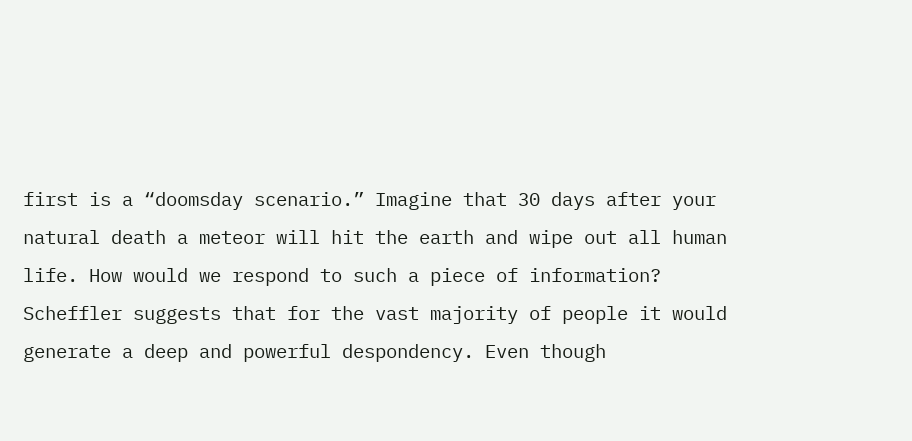first is a “doomsday scenario.” Imagine that 30 days after your natural death a meteor will hit the earth and wipe out all human life. How would we respond to such a piece of information? Scheffler suggests that for the vast majority of people it would generate a deep and powerful despondency. Even though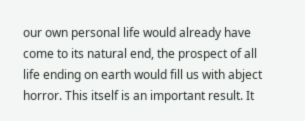our own personal life would already have come to its natural end, the prospect of all life ending on earth would fill us with abject horror. This itself is an important result. It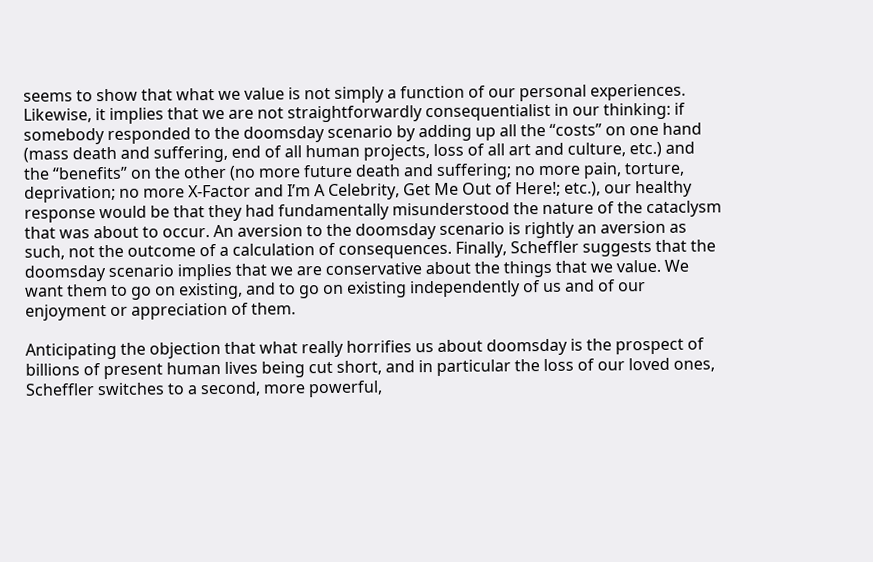seems to show that what we value is not simply a function of our personal experiences. Likewise, it implies that we are not straightforwardly consequentialist in our thinking: if somebody responded to the doomsday scenario by adding up all the “costs” on one hand (mass death and suffering, end of all human projects, loss of all art and culture, etc.) and the “benefits” on the other (no more future death and suffering; no more pain, torture, deprivation; no more X-Factor and I’m A Celebrity, Get Me Out of Here!; etc.), our healthy response would be that they had fundamentally misunderstood the nature of the cataclysm that was about to occur. An aversion to the doomsday scenario is rightly an aversion as such, not the outcome of a calculation of consequences. Finally, Scheffler suggests that the doomsday scenario implies that we are conservative about the things that we value. We want them to go on existing, and to go on existing independently of us and of our enjoyment or appreciation of them.

Anticipating the objection that what really horrifies us about doomsday is the prospect of billions of present human lives being cut short, and in particular the loss of our loved ones, Scheffler switches to a second, more powerful,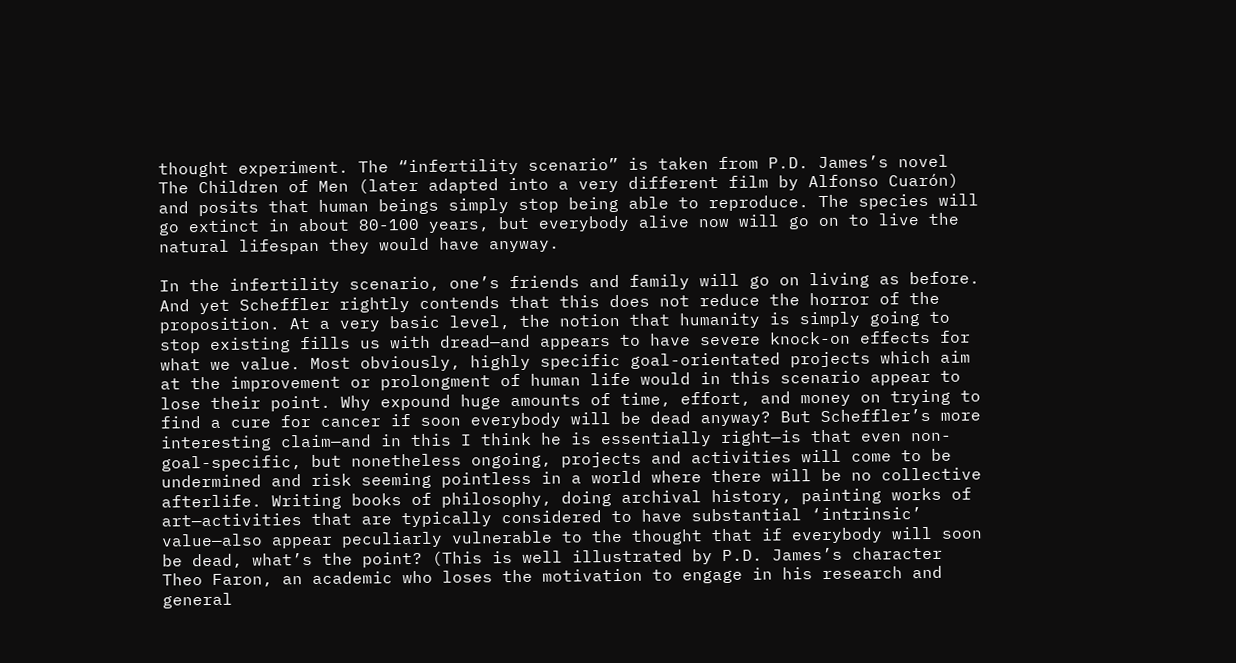thought experiment. The “infertility scenario” is taken from P.D. James’s novel The Children of Men (later adapted into a very different film by Alfonso Cuarón) and posits that human beings simply stop being able to reproduce. The species will go extinct in about 80-100 years, but everybody alive now will go on to live the natural lifespan they would have anyway.

In the infertility scenario, one’s friends and family will go on living as before. And yet Scheffler rightly contends that this does not reduce the horror of the proposition. At a very basic level, the notion that humanity is simply going to stop existing fills us with dread—and appears to have severe knock-on effects for what we value. Most obviously, highly specific goal-orientated projects which aim at the improvement or prolongment of human life would in this scenario appear to lose their point. Why expound huge amounts of time, effort, and money on trying to find a cure for cancer if soon everybody will be dead anyway? But Scheffler’s more interesting claim—and in this I think he is essentially right—is that even non-goal-specific, but nonetheless ongoing, projects and activities will come to be undermined and risk seeming pointless in a world where there will be no collective afterlife. Writing books of philosophy, doing archival history, painting works of art—activities that are typically considered to have substantial ‘intrinsic’ value—also appear peculiarly vulnerable to the thought that if everybody will soon be dead, what’s the point? (This is well illustrated by P.D. James’s character Theo Faron, an academic who loses the motivation to engage in his research and general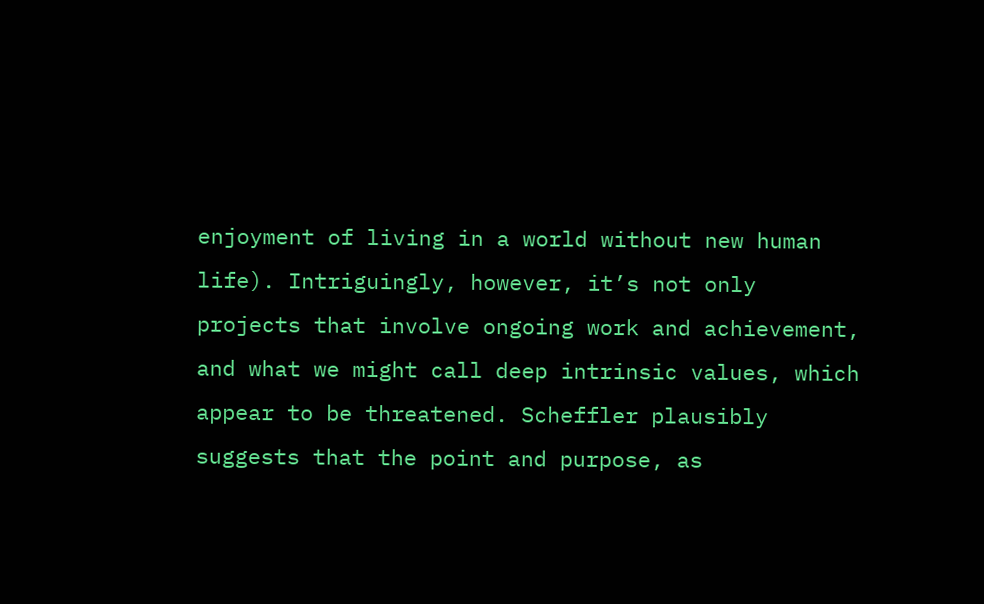enjoyment of living in a world without new human life). Intriguingly, however, it’s not only projects that involve ongoing work and achievement, and what we might call deep intrinsic values, which appear to be threatened. Scheffler plausibly suggests that the point and purpose, as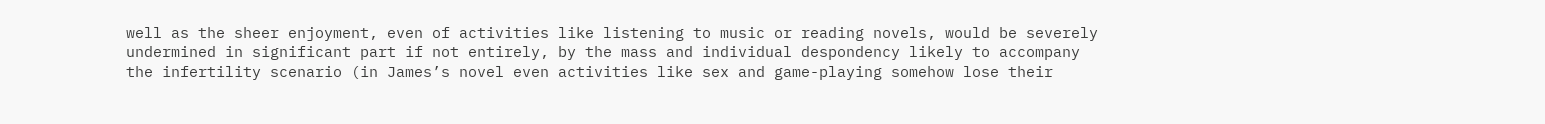well as the sheer enjoyment, even of activities like listening to music or reading novels, would be severely undermined in significant part if not entirely, by the mass and individual despondency likely to accompany the infertility scenario (in James’s novel even activities like sex and game-playing somehow lose their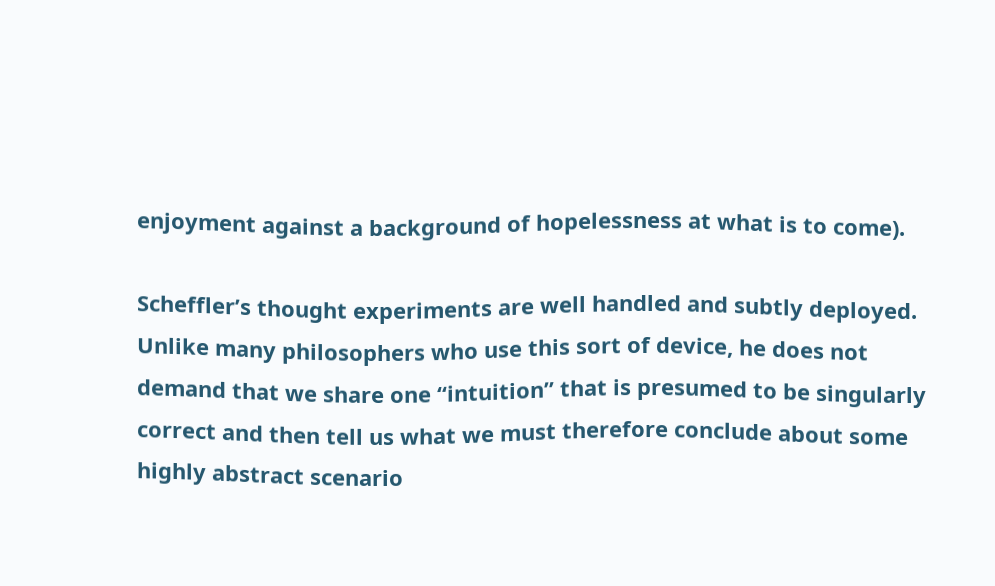enjoyment against a background of hopelessness at what is to come).

Scheffler’s thought experiments are well handled and subtly deployed. Unlike many philosophers who use this sort of device, he does not demand that we share one “intuition” that is presumed to be singularly correct and then tell us what we must therefore conclude about some highly abstract scenario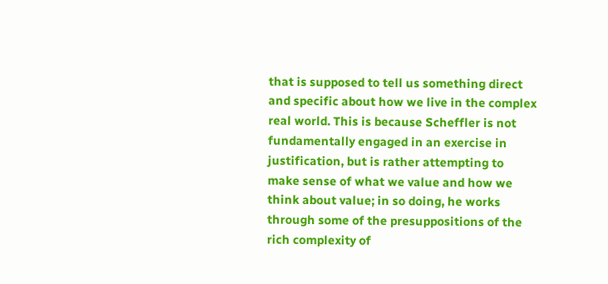that is supposed to tell us something direct and specific about how we live in the complex real world. This is because Scheffler is not fundamentally engaged in an exercise in justification, but is rather attempting to make sense of what we value and how we think about value; in so doing, he works through some of the presuppositions of the rich complexity of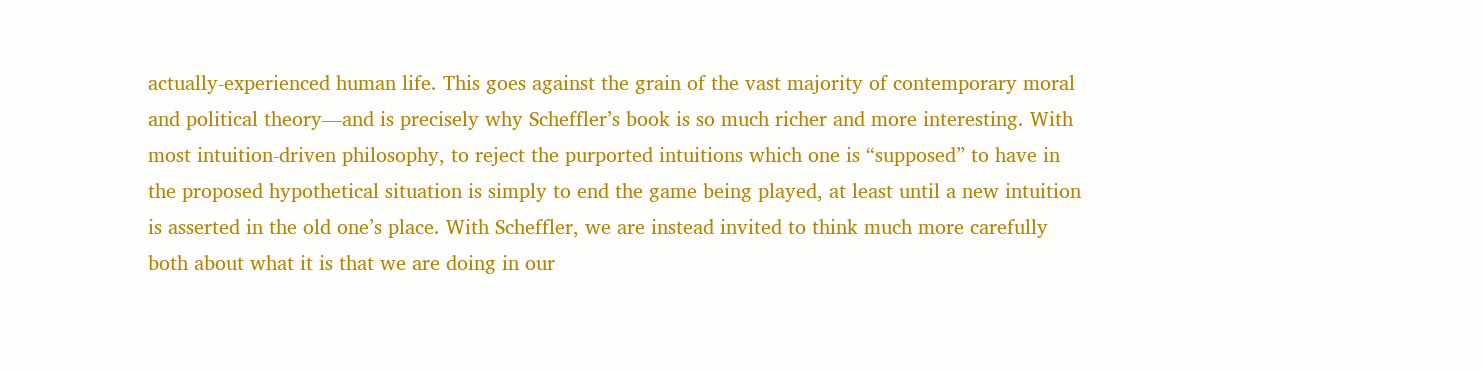actually-experienced human life. This goes against the grain of the vast majority of contemporary moral and political theory—and is precisely why Scheffler’s book is so much richer and more interesting. With most intuition-driven philosophy, to reject the purported intuitions which one is “supposed” to have in the proposed hypothetical situation is simply to end the game being played, at least until a new intuition is asserted in the old one’s place. With Scheffler, we are instead invited to think much more carefully both about what it is that we are doing in our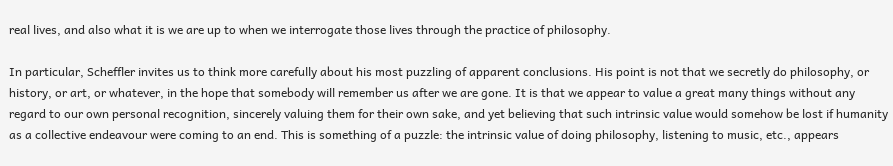real lives, and also what it is we are up to when we interrogate those lives through the practice of philosophy.

In particular, Scheffler invites us to think more carefully about his most puzzling of apparent conclusions. His point is not that we secretly do philosophy, or history, or art, or whatever, in the hope that somebody will remember us after we are gone. It is that we appear to value a great many things without any regard to our own personal recognition, sincerely valuing them for their own sake, and yet believing that such intrinsic value would somehow be lost if humanity as a collective endeavour were coming to an end. This is something of a puzzle: the intrinsic value of doing philosophy, listening to music, etc., appears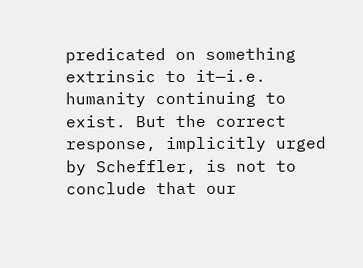predicated on something extrinsic to it—i.e. humanity continuing to exist. But the correct response, implicitly urged by Scheffler, is not to conclude that our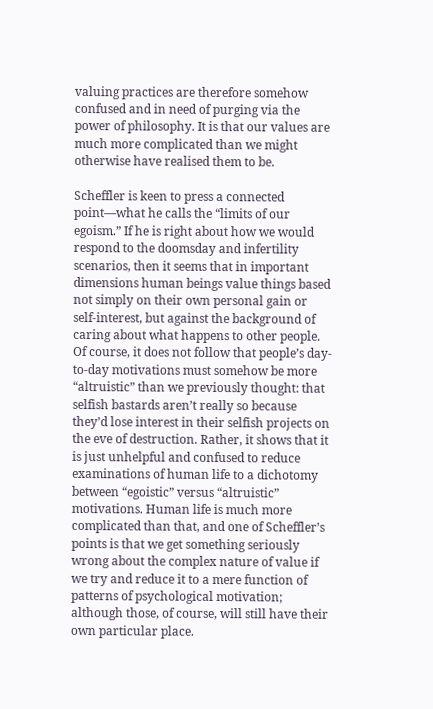valuing practices are therefore somehow confused and in need of purging via the power of philosophy. It is that our values are much more complicated than we might otherwise have realised them to be.

Scheffler is keen to press a connected point—what he calls the “limits of our egoism.” If he is right about how we would respond to the doomsday and infertility scenarios, then it seems that in important dimensions human beings value things based not simply on their own personal gain or self-interest, but against the background of caring about what happens to other people. Of course, it does not follow that people’s day-to-day motivations must somehow be more “altruistic” than we previously thought: that selfish bastards aren’t really so because they’d lose interest in their selfish projects on the eve of destruction. Rather, it shows that it is just unhelpful and confused to reduce examinations of human life to a dichotomy between “egoistic” versus “altruistic” motivations. Human life is much more complicated than that, and one of Scheffler’s points is that we get something seriously wrong about the complex nature of value if we try and reduce it to a mere function of patterns of psychological motivation; although those, of course, will still have their own particular place.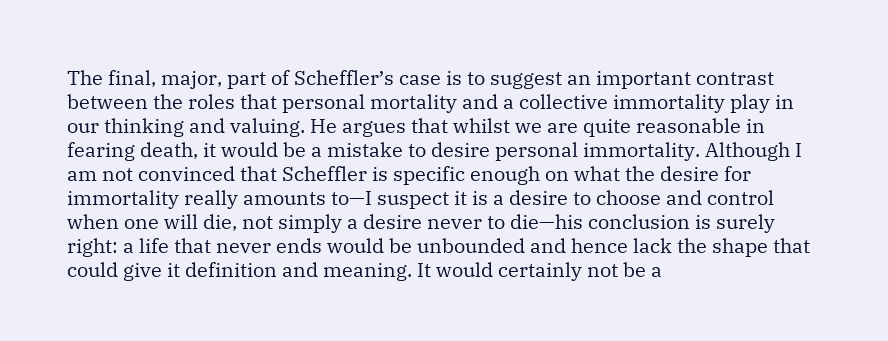The final, major, part of Scheffler’s case is to suggest an important contrast between the roles that personal mortality and a collective immortality play in our thinking and valuing. He argues that whilst we are quite reasonable in fearing death, it would be a mistake to desire personal immortality. Although I am not convinced that Scheffler is specific enough on what the desire for immortality really amounts to—I suspect it is a desire to choose and control when one will die, not simply a desire never to die—his conclusion is surely right: a life that never ends would be unbounded and hence lack the shape that could give it definition and meaning. It would certainly not be a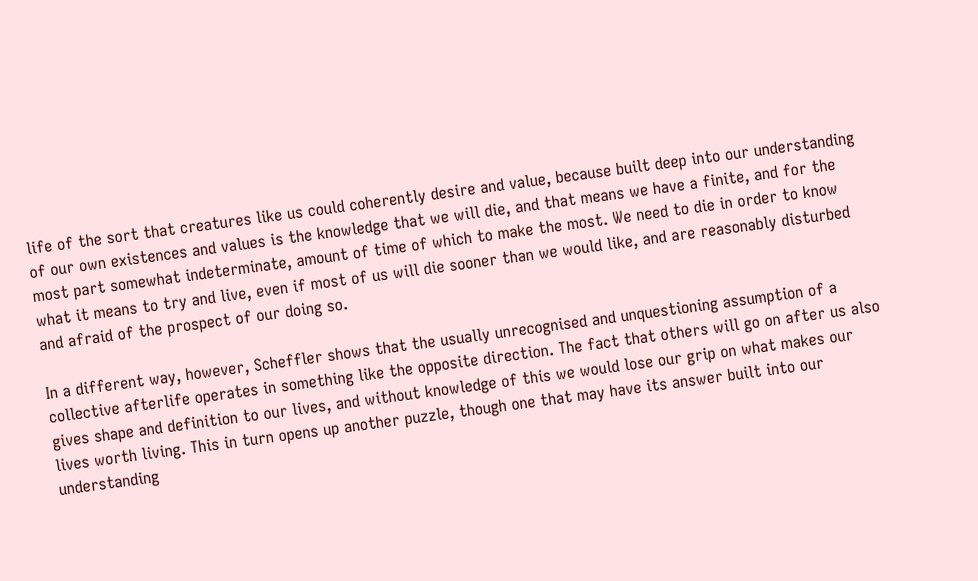life of the sort that creatures like us could coherently desire and value, because built deep into our understanding of our own existences and values is the knowledge that we will die, and that means we have a finite, and for the most part somewhat indeterminate, amount of time of which to make the most. We need to die in order to know what it means to try and live, even if most of us will die sooner than we would like, and are reasonably disturbed and afraid of the prospect of our doing so.

In a different way, however, Scheffler shows that the usually unrecognised and unquestioning assumption of a collective afterlife operates in something like the opposite direction. The fact that others will go on after us also gives shape and definition to our lives, and without knowledge of this we would lose our grip on what makes our lives worth living. This in turn opens up another puzzle, though one that may have its answer built into our understanding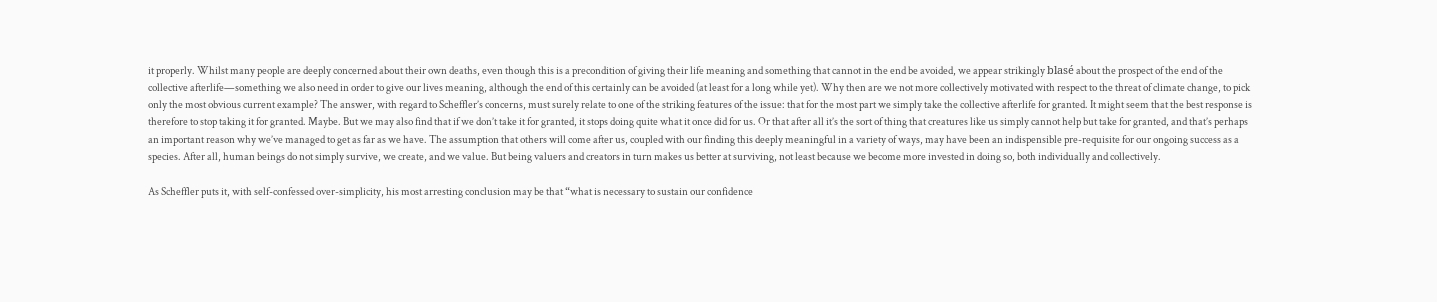it properly. Whilst many people are deeply concerned about their own deaths, even though this is a precondition of giving their life meaning and something that cannot in the end be avoided, we appear strikingly blasé about the prospect of the end of the collective afterlife—something we also need in order to give our lives meaning, although the end of this certainly can be avoided (at least for a long while yet). Why then are we not more collectively motivated with respect to the threat of climate change, to pick only the most obvious current example? The answer, with regard to Scheffler’s concerns, must surely relate to one of the striking features of the issue: that for the most part we simply take the collective afterlife for granted. It might seem that the best response is therefore to stop taking it for granted. Maybe. But we may also find that if we don’t take it for granted, it stops doing quite what it once did for us. Or that after all it’s the sort of thing that creatures like us simply cannot help but take for granted, and that’s perhaps an important reason why we’ve managed to get as far as we have. The assumption that others will come after us, coupled with our finding this deeply meaningful in a variety of ways, may have been an indispensible pre-requisite for our ongoing success as a species. After all, human beings do not simply survive, we create, and we value. But being valuers and creators in turn makes us better at surviving, not least because we become more invested in doing so, both individually and collectively.

As Scheffler puts it, with self-confessed over-simplicity, his most arresting conclusion may be that “what is necessary to sustain our confidence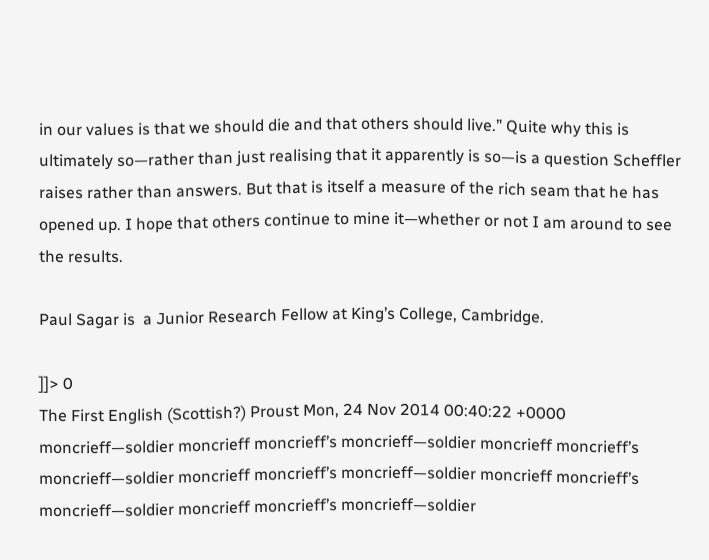in our values is that we should die and that others should live.” Quite why this is ultimately so—rather than just realising that it apparently is so—is a question Scheffler raises rather than answers. But that is itself a measure of the rich seam that he has opened up. I hope that others continue to mine it—whether or not I am around to see the results.

Paul Sagar is  a Junior Research Fellow at King’s College, Cambridge.

]]> 0
The First English (Scottish?) Proust Mon, 24 Nov 2014 00:40:22 +0000 moncrieff—soldier moncrieff moncrieff’s moncrieff—soldier moncrieff moncrieff’s moncrieff—soldier moncrieff moncrieff’s moncrieff—soldier moncrieff moncrieff’s moncrieff—soldier moncrieff moncrieff’s moncrieff—soldier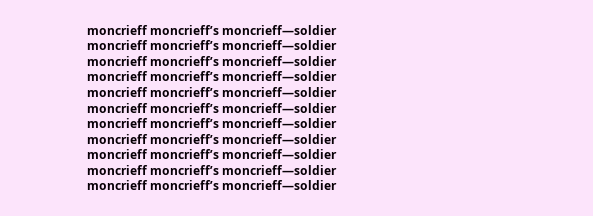moncrieff moncrieff’s moncrieff—soldier moncrieff moncrieff’s moncrieff—soldier moncrieff moncrieff’s moncrieff—soldier moncrieff moncrieff’s moncrieff—soldier moncrieff moncrieff’s moncrieff—soldier moncrieff moncrieff’s moncrieff—soldier moncrieff moncrieff’s moncrieff—soldier moncrieff moncrieff’s moncrieff—soldier moncrieff moncrieff’s moncrieff—soldier moncrieff moncrieff’s moncrieff—soldier moncrieff moncrieff’s moncrieff—soldier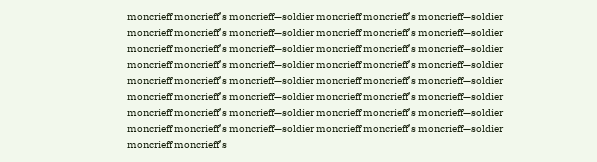moncrieff moncrieff’s moncrieff—soldier moncrieff moncrieff’s moncrieff—soldier moncrieff moncrieff’s moncrieff—soldier moncrieff moncrieff’s moncrieff—soldier moncrieff moncrieff’s moncrieff—soldier moncrieff moncrieff’s moncrieff—soldier moncrieff moncrieff’s moncrieff—soldier moncrieff moncrieff’s moncrieff—soldier moncrieff moncrieff’s moncrieff—soldier moncrieff moncrieff’s moncrieff—soldier moncrieff moncrieff’s moncrieff—soldier moncrieff moncrieff’s moncrieff—soldier moncrieff moncrieff’s moncrieff—soldier moncrieff moncrieff’s moncrieff—soldier moncrieff moncrieff’s moncrieff—soldier moncrieff moncrieff’s moncrieff—soldier moncrieff moncrieff’s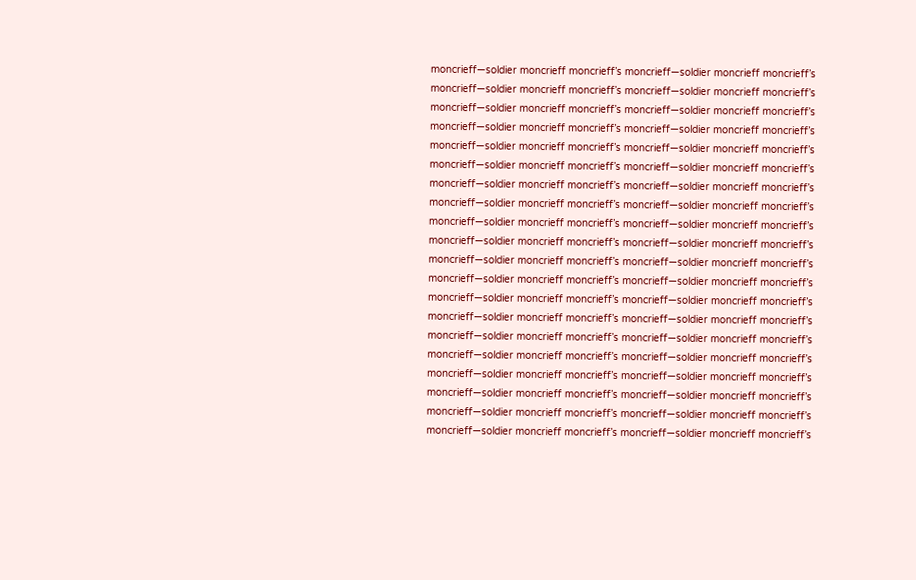moncrieff—soldier moncrieff moncrieff’s moncrieff—soldier moncrieff moncrieff’s moncrieff—soldier moncrieff moncrieff’s moncrieff—soldier moncrieff moncrieff’s moncrieff—soldier moncrieff moncrieff’s moncrieff—soldier moncrieff moncrieff’s moncrieff—soldier moncrieff moncrieff’s moncrieff—soldier moncrieff moncrieff’s moncrieff—soldier moncrieff moncrieff’s moncrieff—soldier moncrieff moncrieff’s moncrieff—soldier moncrieff moncrieff’s moncrieff—soldier moncrieff moncrieff’s moncrieff—soldier moncrieff moncrieff’s moncrieff—soldier moncrieff moncrieff’s moncrieff—soldier moncrieff moncrieff’s moncrieff—soldier moncrieff moncrieff’s moncrieff—soldier moncrieff moncrieff’s moncrieff—soldier moncrieff moncrieff’s moncrieff—soldier moncrieff moncrieff’s moncrieff—soldier moncrieff moncrieff’s moncrieff—soldier moncrieff moncrieff’s moncrieff—soldier moncrieff moncrieff’s moncrieff—soldier moncrieff moncrieff’s moncrieff—soldier moncrieff moncrieff’s moncrieff—soldier moncrieff moncrieff’s moncrieff—soldier moncrieff moncrieff’s moncrieff—soldier moncrieff moncrieff’s moncrieff—soldier moncrieff moncrieff’s moncrieff—soldier moncrieff moncrieff’s moncrieff—soldier moncrieff moncrieff’s moncrieff—soldier moncrieff moncrieff’s moncrieff—soldier moncrieff moncrieff’s moncrieff—soldier moncrieff moncrieff’s moncrieff—soldier moncrieff moncrieff’s moncrieff—soldier moncrieff moncrieff’s moncrieff—soldier moncrieff moncrieff’s moncrieff—soldier moncrieff moncrieff’s moncrieff—soldier moncrieff moncrieff’s moncrieff—soldier moncrieff moncrieff’s moncrieff—soldier moncrieff moncrieff’s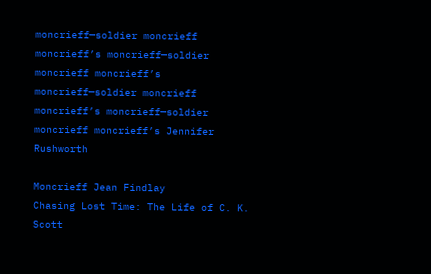moncrieff—soldier moncrieff moncrieff’s moncrieff—soldier moncrieff moncrieff’s moncrieff—soldier moncrieff moncrieff’s moncrieff—soldier moncrieff moncrieff’s Jennifer Rushworth

Moncrieff Jean Findlay
Chasing Lost Time: The Life of C. K. Scott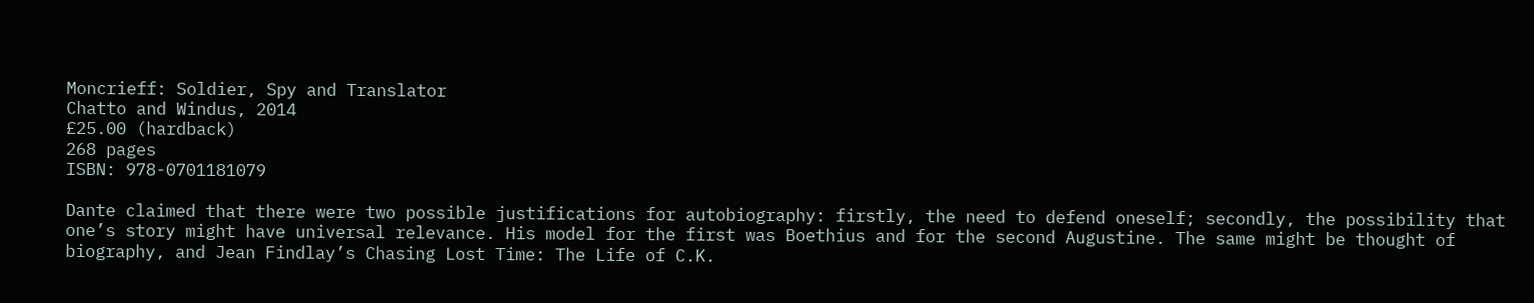Moncrieff: Soldier, Spy and Translator
Chatto and Windus, 2014
£25.00 (hardback)
268 pages
ISBN: 978-0701181079

Dante claimed that there were two possible justifications for autobiography: firstly, the need to defend oneself; secondly, the possibility that one’s story might have universal relevance. His model for the first was Boethius and for the second Augustine. The same might be thought of biography, and Jean Findlay’s Chasing Lost Time: The Life of C.K.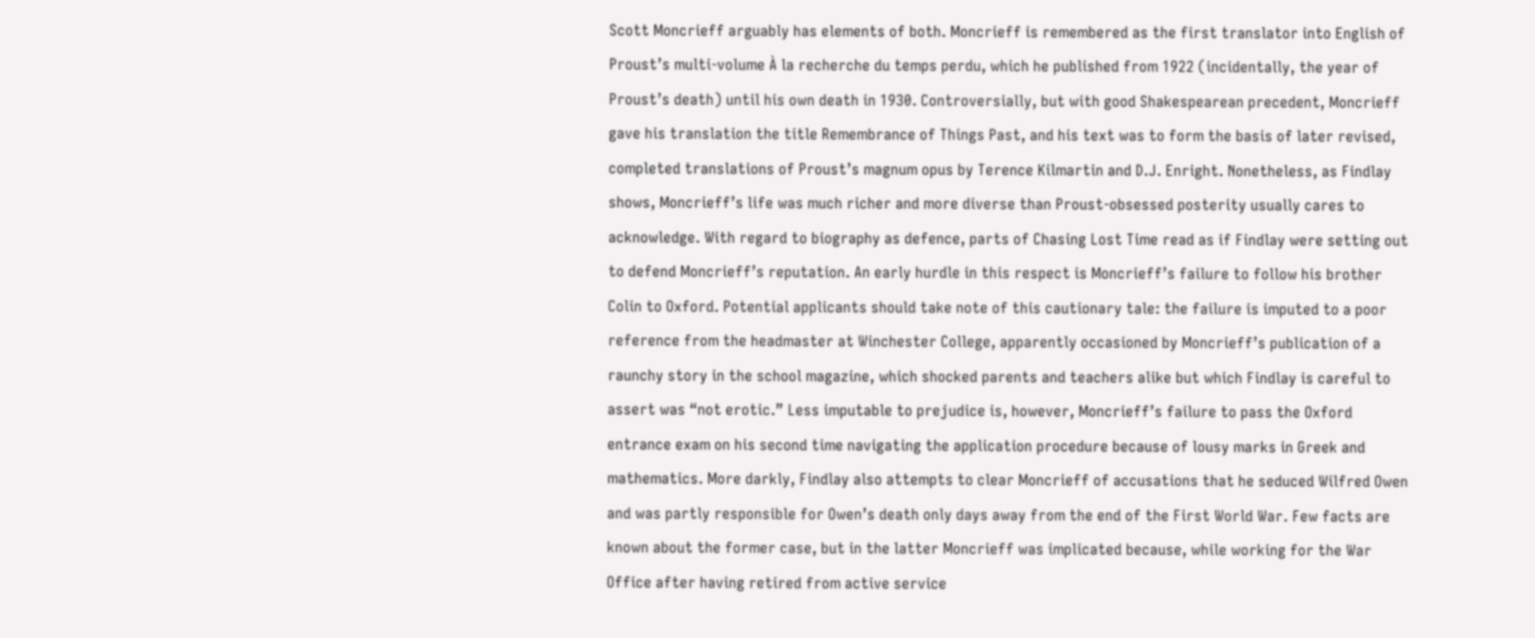Scott Moncrieff arguably has elements of both. Moncrieff is remembered as the first translator into English of Proust’s multi-volume À la recherche du temps perdu, which he published from 1922 (incidentally, the year of Proust’s death) until his own death in 1930. Controversially, but with good Shakespearean precedent, Moncrieff gave his translation the title Remembrance of Things Past, and his text was to form the basis of later revised, completed translations of Proust’s magnum opus by Terence Kilmartin and D.J. Enright. Nonetheless, as Findlay shows, Moncrieff’s life was much richer and more diverse than Proust-obsessed posterity usually cares to acknowledge. With regard to biography as defence, parts of Chasing Lost Time read as if Findlay were setting out to defend Moncrieff’s reputation. An early hurdle in this respect is Moncrieff’s failure to follow his brother Colin to Oxford. Potential applicants should take note of this cautionary tale: the failure is imputed to a poor reference from the headmaster at Winchester College, apparently occasioned by Moncrieff’s publication of a raunchy story in the school magazine, which shocked parents and teachers alike but which Findlay is careful to assert was “not erotic.” Less imputable to prejudice is, however, Moncrieff’s failure to pass the Oxford entrance exam on his second time navigating the application procedure because of lousy marks in Greek and mathematics. More darkly, Findlay also attempts to clear Moncrieff of accusations that he seduced Wilfred Owen and was partly responsible for Owen’s death only days away from the end of the First World War. Few facts are known about the former case, but in the latter Moncrieff was implicated because, while working for the War Office after having retired from active service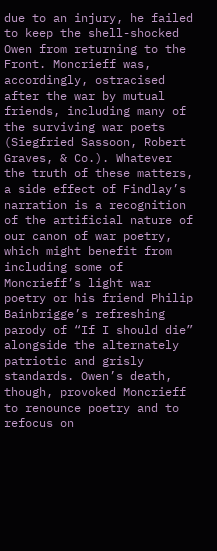due to an injury, he failed to keep the shell-shocked Owen from returning to the Front. Moncrieff was, accordingly, ostracised after the war by mutual friends, including many of the surviving war poets (Siegfried Sassoon, Robert Graves, & Co.). Whatever the truth of these matters, a side effect of Findlay’s narration is a recognition of the artificial nature of our canon of war poetry, which might benefit from including some of Moncrieff’s light war poetry or his friend Philip Bainbrigge’s refreshing parody of “If I should die” alongside the alternately patriotic and grisly standards. Owen’s death, though, provoked Moncrieff to renounce poetry and to refocus on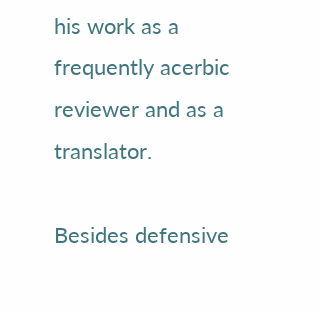his work as a frequently acerbic reviewer and as a translator.

Besides defensive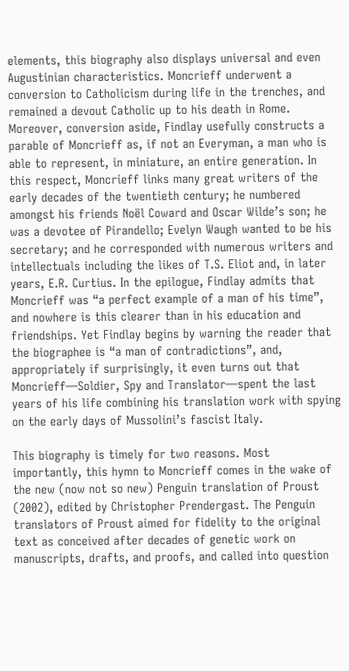elements, this biography also displays universal and even Augustinian characteristics. Moncrieff underwent a conversion to Catholicism during life in the trenches, and remained a devout Catholic up to his death in Rome. Moreover, conversion aside, Findlay usefully constructs a parable of Moncrieff as, if not an Everyman, a man who is able to represent, in miniature, an entire generation. In this respect, Moncrieff links many great writers of the early decades of the twentieth century; he numbered amongst his friends Noël Coward and Oscar Wilde’s son; he was a devotee of Pirandello; Evelyn Waugh wanted to be his secretary; and he corresponded with numerous writers and intellectuals including the likes of T.S. Eliot and, in later years, E.R. Curtius. In the epilogue, Findlay admits that Moncrieff was “a perfect example of a man of his time”, and nowhere is this clearer than in his education and friendships. Yet Findlay begins by warning the reader that the biographee is “a man of contradictions”, and, appropriately if surprisingly, it even turns out that Moncrieff—Soldier, Spy and Translator—spent the last years of his life combining his translation work with spying on the early days of Mussolini’s fascist Italy.

This biography is timely for two reasons. Most importantly, this hymn to Moncrieff comes in the wake of the new (now not so new) Penguin translation of Proust (2002), edited by Christopher Prendergast. The Penguin translators of Proust aimed for fidelity to the original text as conceived after decades of genetic work on manuscripts, drafts, and proofs, and called into question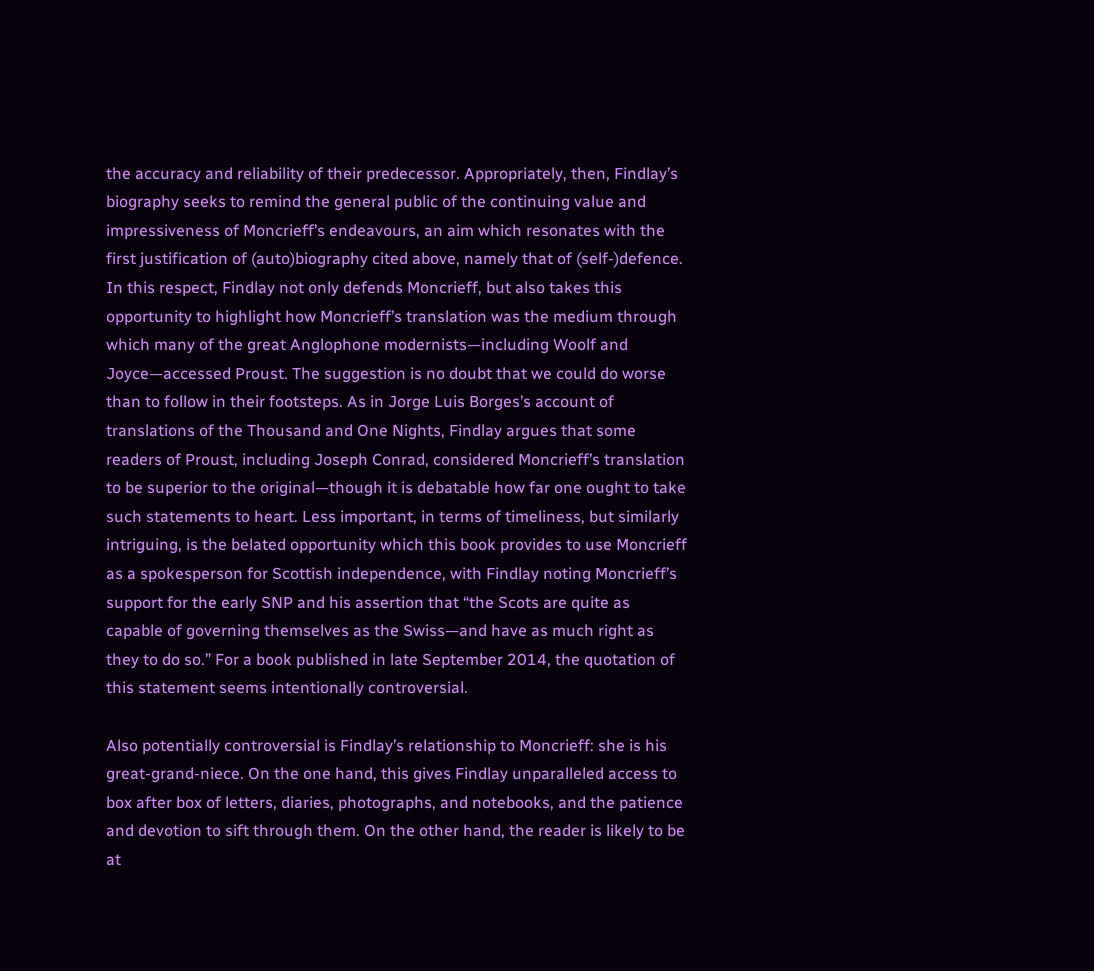the accuracy and reliability of their predecessor. Appropriately, then, Findlay’s biography seeks to remind the general public of the continuing value and impressiveness of Moncrieff’s endeavours, an aim which resonates with the first justification of (auto)biography cited above, namely that of (self-)defence. In this respect, Findlay not only defends Moncrieff, but also takes this opportunity to highlight how Moncrieff’s translation was the medium through which many of the great Anglophone modernists—including Woolf and Joyce—accessed Proust. The suggestion is no doubt that we could do worse than to follow in their footsteps. As in Jorge Luis Borges’s account of translations of the Thousand and One Nights, Findlay argues that some readers of Proust, including Joseph Conrad, considered Moncrieff’s translation to be superior to the original—though it is debatable how far one ought to take such statements to heart. Less important, in terms of timeliness, but similarly intriguing, is the belated opportunity which this book provides to use Moncrieff as a spokesperson for Scottish independence, with Findlay noting Moncrieff’s support for the early SNP and his assertion that “the Scots are quite as capable of governing themselves as the Swiss—and have as much right as they to do so.” For a book published in late September 2014, the quotation of this statement seems intentionally controversial.

Also potentially controversial is Findlay’s relationship to Moncrieff: she is his great-grand-niece. On the one hand, this gives Findlay unparalleled access to box after box of letters, diaries, photographs, and notebooks, and the patience and devotion to sift through them. On the other hand, the reader is likely to be at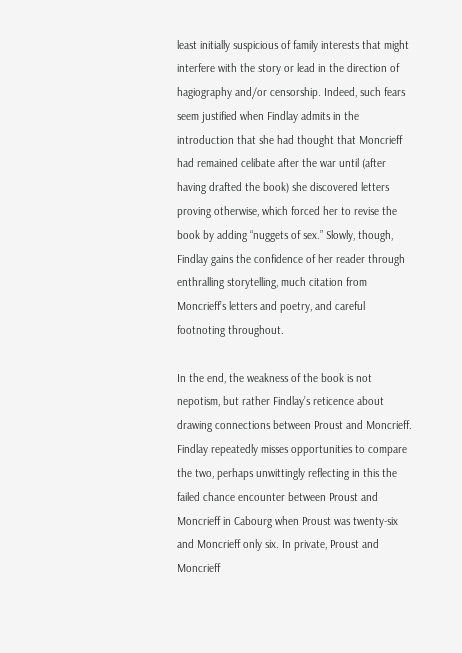least initially suspicious of family interests that might interfere with the story or lead in the direction of hagiography and/or censorship. Indeed, such fears seem justified when Findlay admits in the introduction that she had thought that Moncrieff had remained celibate after the war until (after having drafted the book) she discovered letters proving otherwise, which forced her to revise the book by adding “nuggets of sex.” Slowly, though, Findlay gains the confidence of her reader through enthralling storytelling, much citation from Moncrieff’s letters and poetry, and careful footnoting throughout.

In the end, the weakness of the book is not nepotism, but rather Findlay’s reticence about drawing connections between Proust and Moncrieff. Findlay repeatedly misses opportunities to compare the two, perhaps unwittingly reflecting in this the failed chance encounter between Proust and Moncrieff in Cabourg when Proust was twenty-six and Moncrieff only six. In private, Proust and Moncrieff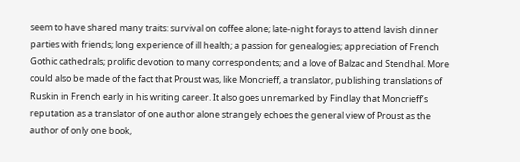seem to have shared many traits: survival on coffee alone; late-night forays to attend lavish dinner parties with friends; long experience of ill health; a passion for genealogies; appreciation of French Gothic cathedrals; prolific devotion to many correspondents; and a love of Balzac and Stendhal. More could also be made of the fact that Proust was, like Moncrieff, a translator, publishing translations of Ruskin in French early in his writing career. It also goes unremarked by Findlay that Moncrieff’s reputation as a translator of one author alone strangely echoes the general view of Proust as the author of only one book,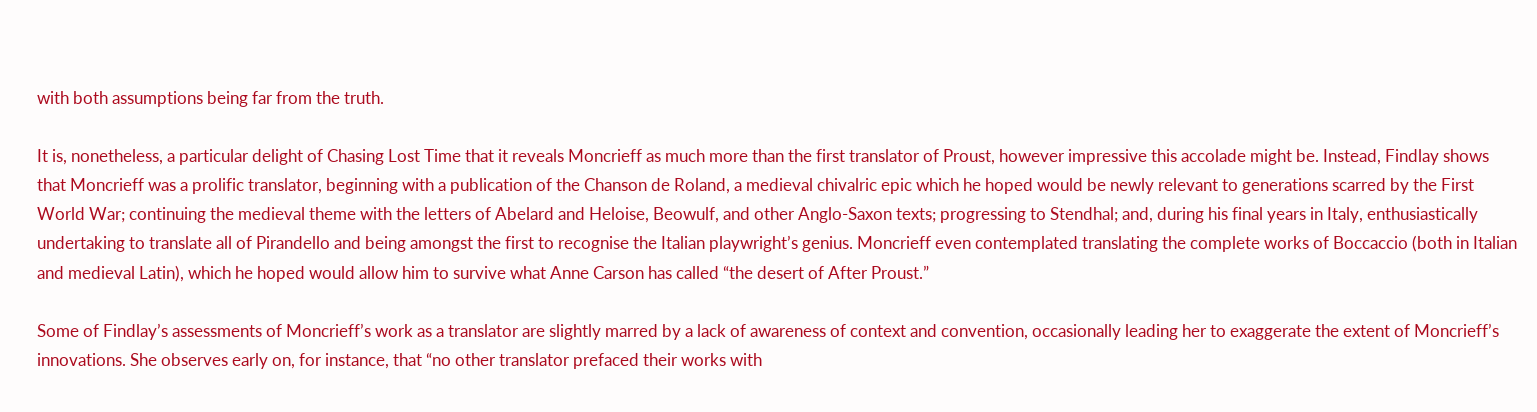with both assumptions being far from the truth.

It is, nonetheless, a particular delight of Chasing Lost Time that it reveals Moncrieff as much more than the first translator of Proust, however impressive this accolade might be. Instead, Findlay shows that Moncrieff was a prolific translator, beginning with a publication of the Chanson de Roland, a medieval chivalric epic which he hoped would be newly relevant to generations scarred by the First World War; continuing the medieval theme with the letters of Abelard and Heloise, Beowulf, and other Anglo-Saxon texts; progressing to Stendhal; and, during his final years in Italy, enthusiastically undertaking to translate all of Pirandello and being amongst the first to recognise the Italian playwright’s genius. Moncrieff even contemplated translating the complete works of Boccaccio (both in Italian and medieval Latin), which he hoped would allow him to survive what Anne Carson has called “the desert of After Proust.”

Some of Findlay’s assessments of Moncrieff’s work as a translator are slightly marred by a lack of awareness of context and convention, occasionally leading her to exaggerate the extent of Moncrieff’s innovations. She observes early on, for instance, that “no other translator prefaced their works with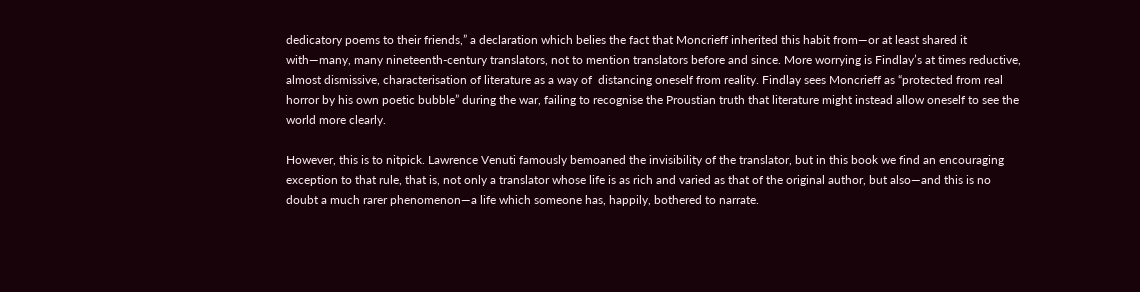dedicatory poems to their friends,” a declaration which belies the fact that Moncrieff inherited this habit from—or at least shared it with—many, many nineteenth-century translators, not to mention translators before and since. More worrying is Findlay’s at times reductive, almost dismissive, characterisation of literature as a way of  distancing oneself from reality. Findlay sees Moncrieff as “protected from real horror by his own poetic bubble” during the war, failing to recognise the Proustian truth that literature might instead allow oneself to see the world more clearly.

However, this is to nitpick. Lawrence Venuti famously bemoaned the invisibility of the translator, but in this book we find an encouraging exception to that rule, that is, not only a translator whose life is as rich and varied as that of the original author, but also—and this is no doubt a much rarer phenomenon—a life which someone has, happily, bothered to narrate.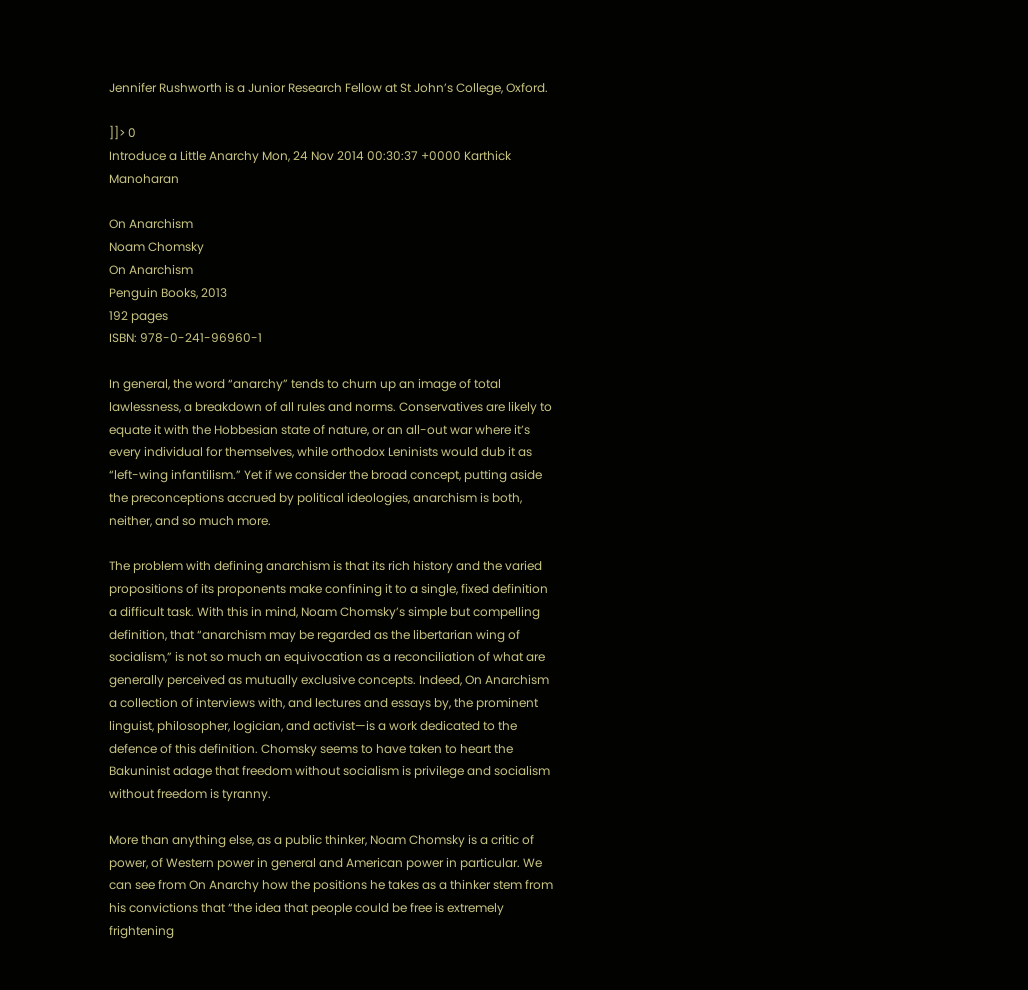Jennifer Rushworth is a Junior Research Fellow at St John’s College, Oxford.

]]> 0
Introduce a Little Anarchy Mon, 24 Nov 2014 00:30:37 +0000 Karthick Manoharan

On Anarchism
Noam Chomsky
On Anarchism
Penguin Books, 2013
192 pages
ISBN: 978-0-241-96960-1

In general, the word “anarchy” tends to churn up an image of total lawlessness, a breakdown of all rules and norms. Conservatives are likely to equate it with the Hobbesian state of nature, or an all-out war where it’s every individual for themselves, while orthodox Leninists would dub it as “left-wing infantilism.” Yet if we consider the broad concept, putting aside the preconceptions accrued by political ideologies, anarchism is both, neither, and so much more.

The problem with defining anarchism is that its rich history and the varied propositions of its proponents make confining it to a single, fixed definition a difficult task. With this in mind, Noam Chomsky’s simple but compelling definition, that “anarchism may be regarded as the libertarian wing of socialism,” is not so much an equivocation as a reconciliation of what are generally perceived as mutually exclusive concepts. Indeed, On Anarchism a collection of interviews with, and lectures and essays by, the prominent linguist, philosopher, logician, and activist—is a work dedicated to the defence of this definition. Chomsky seems to have taken to heart the Bakuninist adage that freedom without socialism is privilege and socialism without freedom is tyranny.

More than anything else, as a public thinker, Noam Chomsky is a critic of power, of Western power in general and American power in particular. We can see from On Anarchy how the positions he takes as a thinker stem from his convictions that “the idea that people could be free is extremely frightening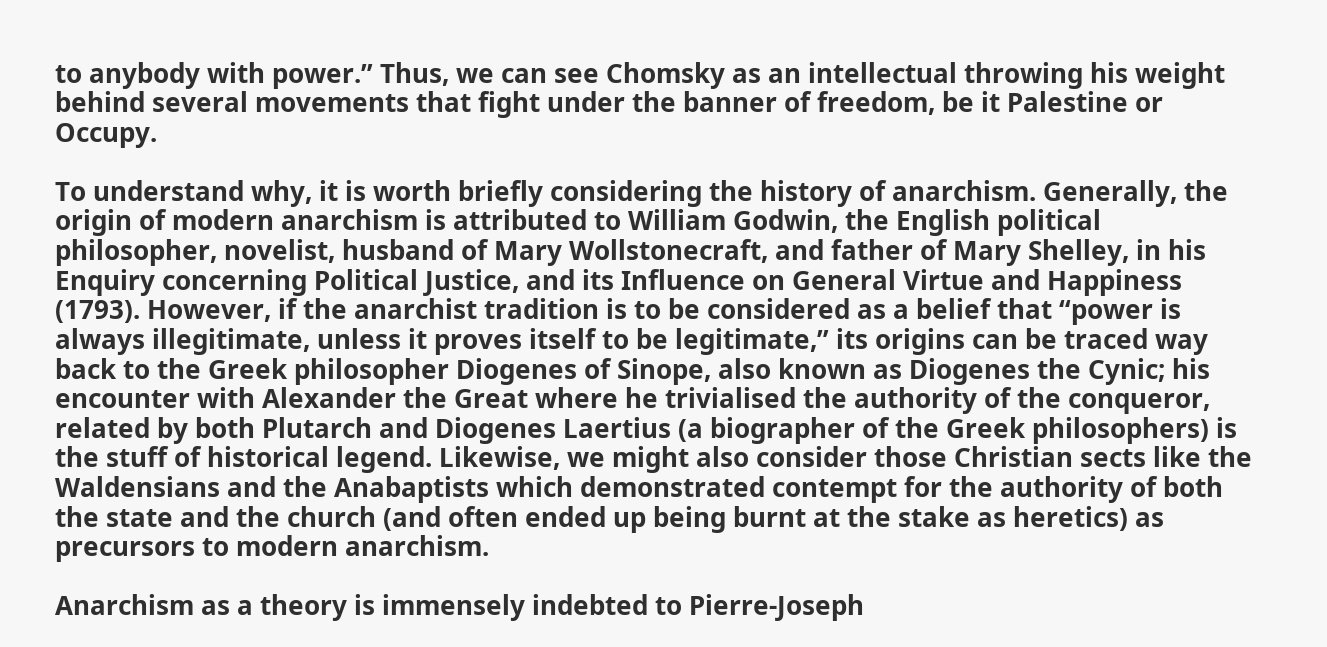to anybody with power.” Thus, we can see Chomsky as an intellectual throwing his weight behind several movements that fight under the banner of freedom, be it Palestine or Occupy.

To understand why, it is worth briefly considering the history of anarchism. Generally, the origin of modern anarchism is attributed to William Godwin, the English political philosopher, novelist, husband of Mary Wollstonecraft, and father of Mary Shelley, in his Enquiry concerning Political Justice, and its Influence on General Virtue and Happiness (1793). However, if the anarchist tradition is to be considered as a belief that “power is always illegitimate, unless it proves itself to be legitimate,” its origins can be traced way back to the Greek philosopher Diogenes of Sinope, also known as Diogenes the Cynic; his encounter with Alexander the Great where he trivialised the authority of the conqueror, related by both Plutarch and Diogenes Laertius (a biographer of the Greek philosophers) is the stuff of historical legend. Likewise, we might also consider those Christian sects like the Waldensians and the Anabaptists which demonstrated contempt for the authority of both the state and the church (and often ended up being burnt at the stake as heretics) as precursors to modern anarchism.

Anarchism as a theory is immensely indebted to Pierre-Joseph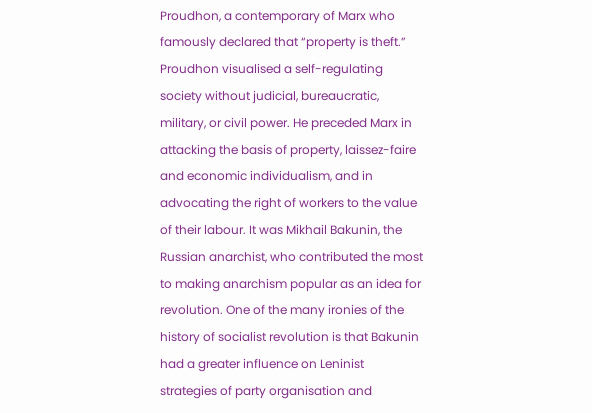Proudhon, a contemporary of Marx who famously declared that “property is theft.” Proudhon visualised a self-regulating society without judicial, bureaucratic, military, or civil power. He preceded Marx in attacking the basis of property, laissez-faire and economic individualism, and in advocating the right of workers to the value of their labour. It was Mikhail Bakunin, the Russian anarchist, who contributed the most to making anarchism popular as an idea for revolution. One of the many ironies of the history of socialist revolution is that Bakunin had a greater influence on Leninist strategies of party organisation and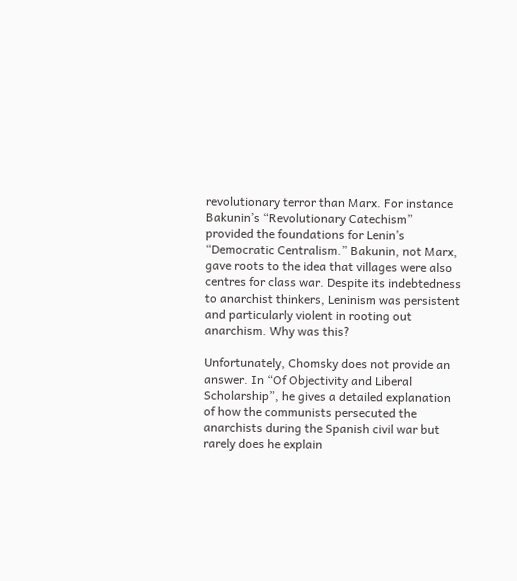revolutionary terror than Marx. For instance Bakunin’s “Revolutionary Catechism” provided the foundations for Lenin’s “Democratic Centralism.” Bakunin, not Marx, gave roots to the idea that villages were also centres for class war. Despite its indebtedness to anarchist thinkers, Leninism was persistent and particularly violent in rooting out anarchism. Why was this?

Unfortunately, Chomsky does not provide an answer. In “Of Objectivity and Liberal Scholarship”, he gives a detailed explanation of how the communists persecuted the anarchists during the Spanish civil war but rarely does he explain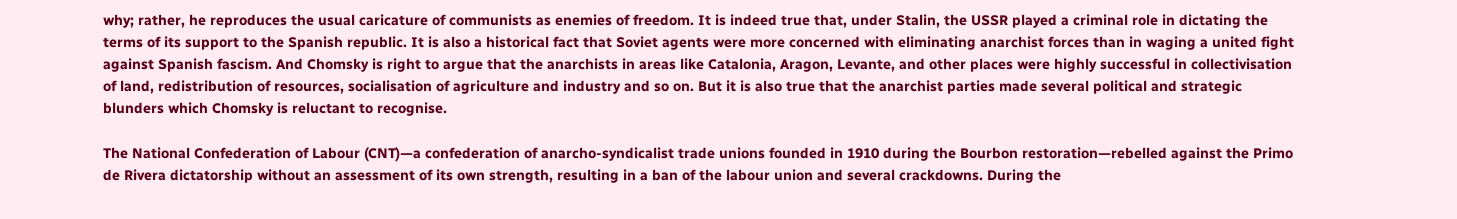why; rather, he reproduces the usual caricature of communists as enemies of freedom. It is indeed true that, under Stalin, the USSR played a criminal role in dictating the terms of its support to the Spanish republic. It is also a historical fact that Soviet agents were more concerned with eliminating anarchist forces than in waging a united fight against Spanish fascism. And Chomsky is right to argue that the anarchists in areas like Catalonia, Aragon, Levante, and other places were highly successful in collectivisation of land, redistribution of resources, socialisation of agriculture and industry and so on. But it is also true that the anarchist parties made several political and strategic blunders which Chomsky is reluctant to recognise.

The National Confederation of Labour (CNT)—a confederation of anarcho-syndicalist trade unions founded in 1910 during the Bourbon restoration—rebelled against the Primo de Rivera dictatorship without an assessment of its own strength, resulting in a ban of the labour union and several crackdowns. During the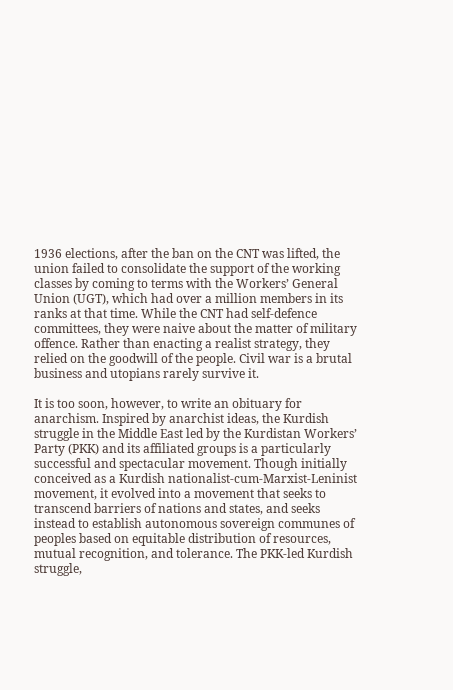1936 elections, after the ban on the CNT was lifted, the union failed to consolidate the support of the working classes by coming to terms with the Workers’ General Union (UGT), which had over a million members in its ranks at that time. While the CNT had self-defence committees, they were naive about the matter of military offence. Rather than enacting a realist strategy, they relied on the goodwill of the people. Civil war is a brutal business and utopians rarely survive it.

It is too soon, however, to write an obituary for anarchism. Inspired by anarchist ideas, the Kurdish struggle in the Middle East led by the Kurdistan Workers’ Party (PKK) and its affiliated groups is a particularly successful and spectacular movement. Though initially conceived as a Kurdish nationalist-cum-Marxist-Leninist movement, it evolved into a movement that seeks to transcend barriers of nations and states, and seeks instead to establish autonomous sovereign communes of peoples based on equitable distribution of resources, mutual recognition, and tolerance. The PKK-led Kurdish struggle,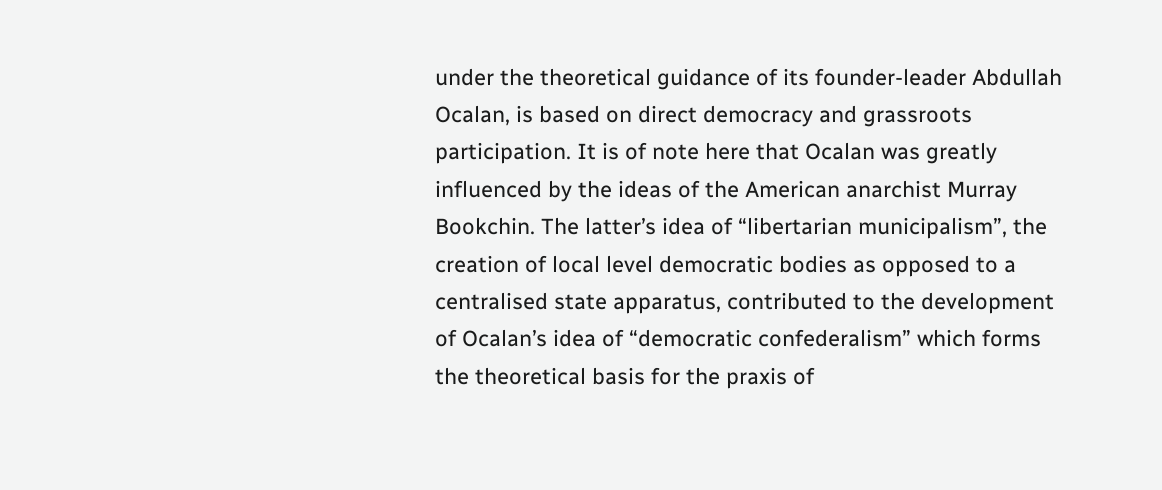under the theoretical guidance of its founder-leader Abdullah Ocalan, is based on direct democracy and grassroots participation. It is of note here that Ocalan was greatly influenced by the ideas of the American anarchist Murray Bookchin. The latter’s idea of “libertarian municipalism”, the creation of local level democratic bodies as opposed to a centralised state apparatus, contributed to the development of Ocalan’s idea of “democratic confederalism” which forms the theoretical basis for the praxis of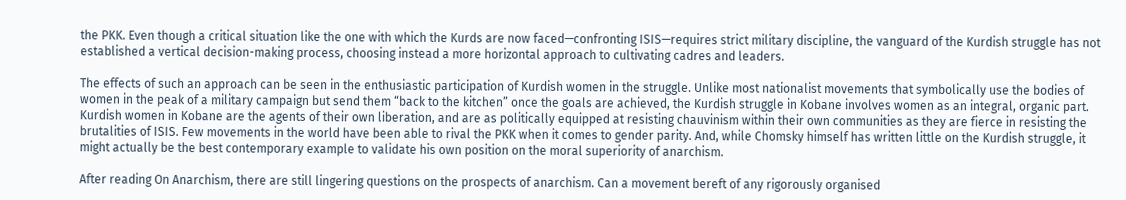the PKK. Even though a critical situation like the one with which the Kurds are now faced—confronting ISIS—requires strict military discipline, the vanguard of the Kurdish struggle has not established a vertical decision-making process, choosing instead a more horizontal approach to cultivating cadres and leaders.

The effects of such an approach can be seen in the enthusiastic participation of Kurdish women in the struggle. Unlike most nationalist movements that symbolically use the bodies of women in the peak of a military campaign but send them “back to the kitchen” once the goals are achieved, the Kurdish struggle in Kobane involves women as an integral, organic part. Kurdish women in Kobane are the agents of their own liberation, and are as politically equipped at resisting chauvinism within their own communities as they are fierce in resisting the brutalities of ISIS. Few movements in the world have been able to rival the PKK when it comes to gender parity. And, while Chomsky himself has written little on the Kurdish struggle, it might actually be the best contemporary example to validate his own position on the moral superiority of anarchism.

After reading On Anarchism, there are still lingering questions on the prospects of anarchism. Can a movement bereft of any rigorously organised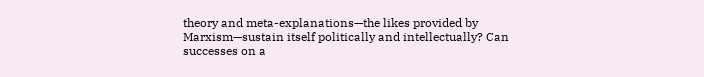theory and meta-explanations—the likes provided by Marxism—sustain itself politically and intellectually? Can successes on a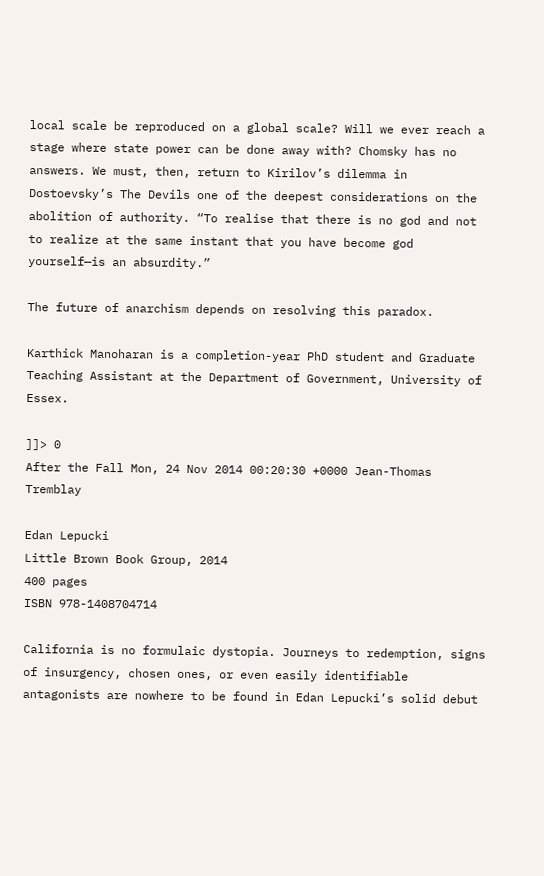local scale be reproduced on a global scale? Will we ever reach a stage where state power can be done away with? Chomsky has no answers. We must, then, return to Kirilov’s dilemma in Dostoevsky’s The Devils one of the deepest considerations on the abolition of authority. “To realise that there is no god and not to realize at the same instant that you have become god yourself—is an absurdity.”

The future of anarchism depends on resolving this paradox.

Karthick Manoharan is a completion-year PhD student and Graduate Teaching Assistant at the Department of Government, University of Essex.

]]> 0
After the Fall Mon, 24 Nov 2014 00:20:30 +0000 Jean-Thomas Tremblay

Edan Lepucki
Little Brown Book Group, 2014
400 pages
ISBN 978-1408704714

California is no formulaic dystopia. Journeys to redemption, signs of insurgency, chosen ones, or even easily identifiable antagonists are nowhere to be found in Edan Lepucki’s solid debut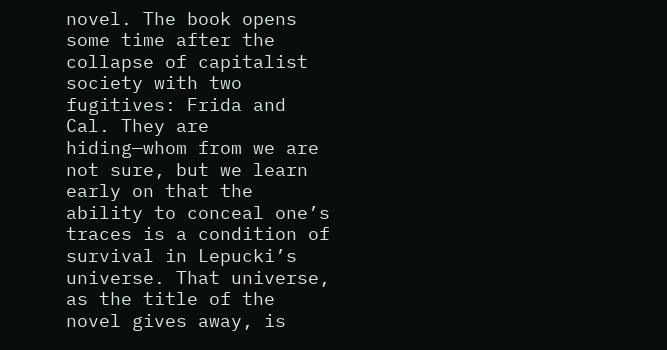novel. The book opens some time after the collapse of capitalist society with two fugitives: Frida and Cal. They are hiding—whom from we are not sure, but we learn early on that the ability to conceal one’s traces is a condition of survival in Lepucki’s universe. That universe, as the title of the novel gives away, is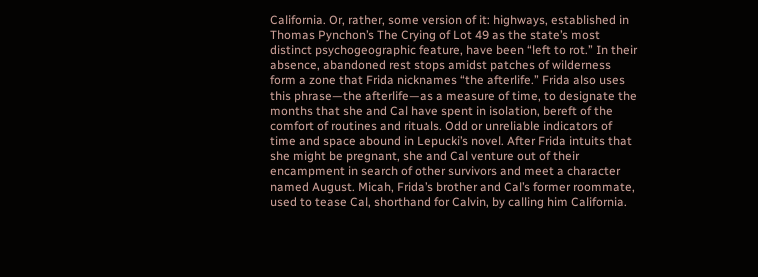California. Or, rather, some version of it: highways, established in Thomas Pynchon’s The Crying of Lot 49 as the state’s most distinct psychogeographic feature, have been “left to rot.” In their absence, abandoned rest stops amidst patches of wilderness form a zone that Frida nicknames “the afterlife.” Frida also uses this phrase—the afterlife—as a measure of time, to designate the months that she and Cal have spent in isolation, bereft of the comfort of routines and rituals. Odd or unreliable indicators of time and space abound in Lepucki’s novel. After Frida intuits that she might be pregnant, she and Cal venture out of their encampment in search of other survivors and meet a character named August. Micah, Frida’s brother and Cal’s former roommate, used to tease Cal, shorthand for Calvin, by calling him California.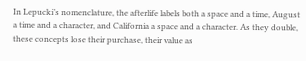In Lepucki’s nomenclature, the afterlife labels both a space and a time, August a time and a character, and California a space and a character. As they double, these concepts lose their purchase, their value as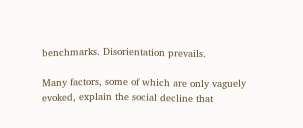benchmarks. Disorientation prevails.

Many factors, some of which are only vaguely evoked, explain the social decline that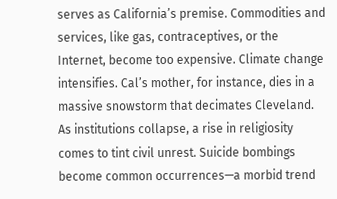serves as California’s premise. Commodities and services, like gas, contraceptives, or the Internet, become too expensive. Climate change intensifies. Cal’s mother, for instance, dies in a massive snowstorm that decimates Cleveland. As institutions collapse, a rise in religiosity comes to tint civil unrest. Suicide bombings become common occurrences—a morbid trend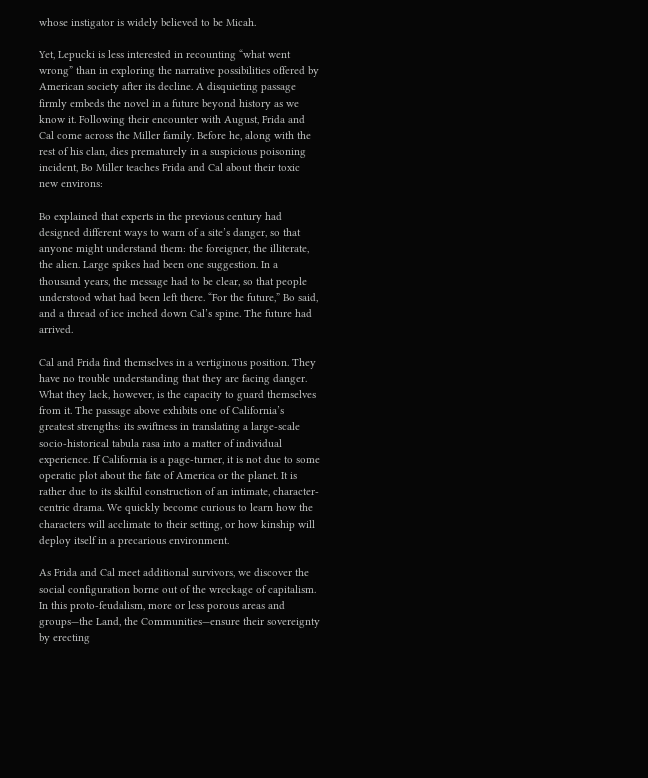whose instigator is widely believed to be Micah.

Yet, Lepucki is less interested in recounting “what went wrong” than in exploring the narrative possibilities offered by American society after its decline. A disquieting passage firmly embeds the novel in a future beyond history as we know it. Following their encounter with August, Frida and Cal come across the Miller family. Before he, along with the rest of his clan, dies prematurely in a suspicious poisoning incident, Bo Miller teaches Frida and Cal about their toxic new environs:

Bo explained that experts in the previous century had designed different ways to warn of a site’s danger, so that anyone might understand them: the foreigner, the illiterate, the alien. Large spikes had been one suggestion. In a thousand years, the message had to be clear, so that people understood what had been left there. “For the future,” Bo said, and a thread of ice inched down Cal’s spine. The future had arrived.

Cal and Frida find themselves in a vertiginous position. They have no trouble understanding that they are facing danger. What they lack, however, is the capacity to guard themselves from it. The passage above exhibits one of California’s greatest strengths: its swiftness in translating a large-scale socio-historical tabula rasa into a matter of individual experience. If California is a page-turner, it is not due to some operatic plot about the fate of America or the planet. It is rather due to its skilful construction of an intimate, character-centric drama. We quickly become curious to learn how the characters will acclimate to their setting, or how kinship will deploy itself in a precarious environment.

As Frida and Cal meet additional survivors, we discover the social configuration borne out of the wreckage of capitalism. In this proto-feudalism, more or less porous areas and groups—the Land, the Communities—ensure their sovereignty by erecting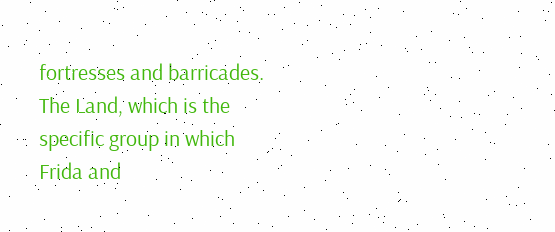fortresses and barricades. The Land, which is the specific group in which Frida and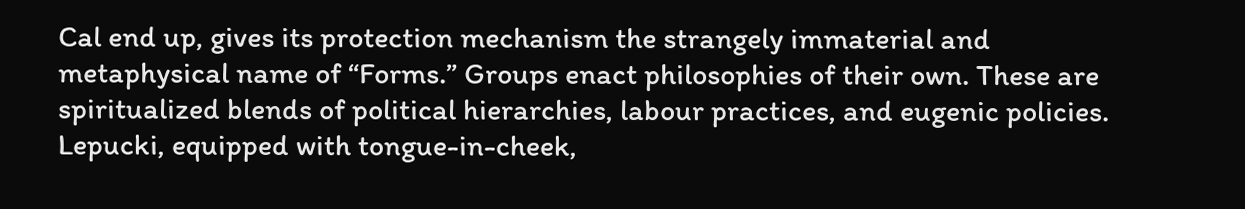Cal end up, gives its protection mechanism the strangely immaterial and metaphysical name of “Forms.” Groups enact philosophies of their own. These are spiritualized blends of political hierarchies, labour practices, and eugenic policies. Lepucki, equipped with tongue-in-cheek,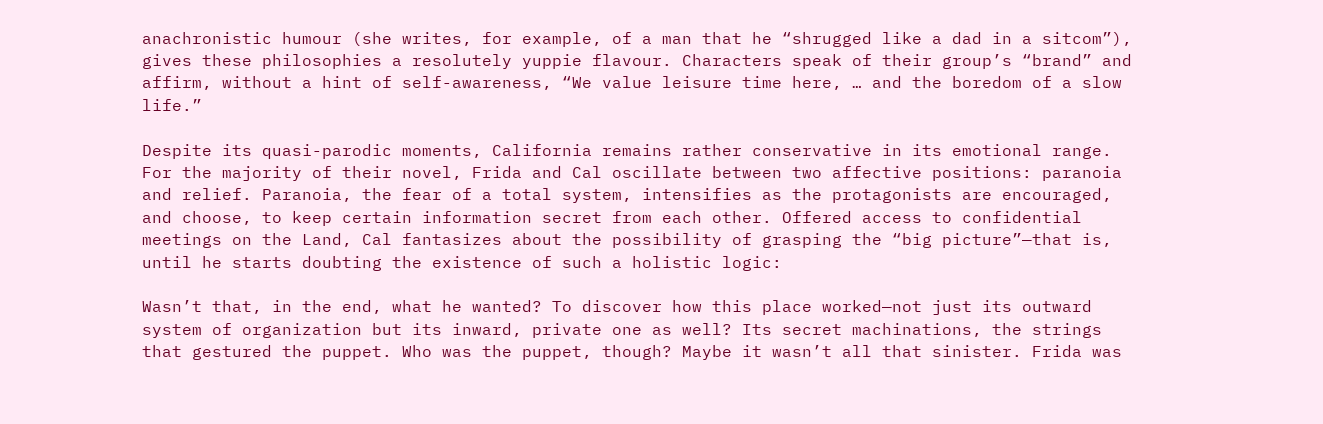anachronistic humour (she writes, for example, of a man that he “shrugged like a dad in a sitcom”), gives these philosophies a resolutely yuppie flavour. Characters speak of their group’s “brand” and affirm, without a hint of self-awareness, “We value leisure time here, … and the boredom of a slow life.”

Despite its quasi-parodic moments, California remains rather conservative in its emotional range. For the majority of their novel, Frida and Cal oscillate between two affective positions: paranoia and relief. Paranoia, the fear of a total system, intensifies as the protagonists are encouraged, and choose, to keep certain information secret from each other. Offered access to confidential meetings on the Land, Cal fantasizes about the possibility of grasping the “big picture”—that is, until he starts doubting the existence of such a holistic logic:

Wasn’t that, in the end, what he wanted? To discover how this place worked—not just its outward system of organization but its inward, private one as well? Its secret machinations, the strings that gestured the puppet. Who was the puppet, though? Maybe it wasn’t all that sinister. Frida was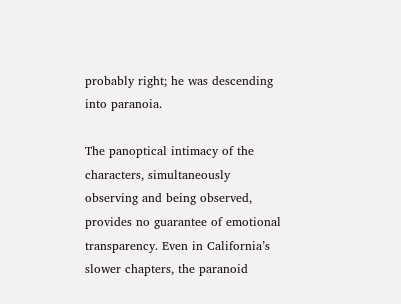probably right; he was descending into paranoia.

The panoptical intimacy of the characters, simultaneously observing and being observed, provides no guarantee of emotional transparency. Even in California’s slower chapters, the paranoid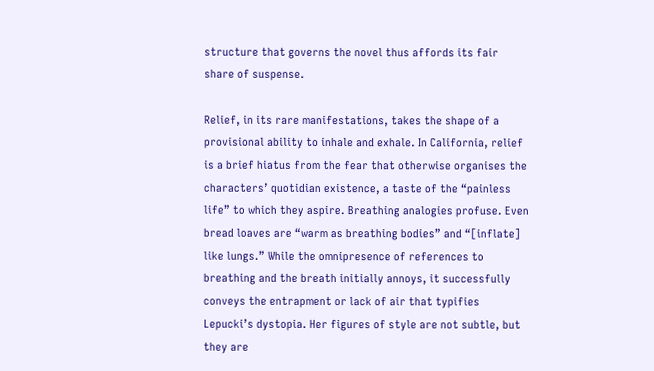structure that governs the novel thus affords its fair share of suspense.

Relief, in its rare manifestations, takes the shape of a provisional ability to inhale and exhale. In California, relief is a brief hiatus from the fear that otherwise organises the characters’ quotidian existence, a taste of the “painless life” to which they aspire. Breathing analogies profuse. Even bread loaves are “warm as breathing bodies” and “[inflate] like lungs.” While the omnipresence of references to breathing and the breath initially annoys, it successfully conveys the entrapment or lack of air that typifies Lepucki’s dystopia. Her figures of style are not subtle, but they are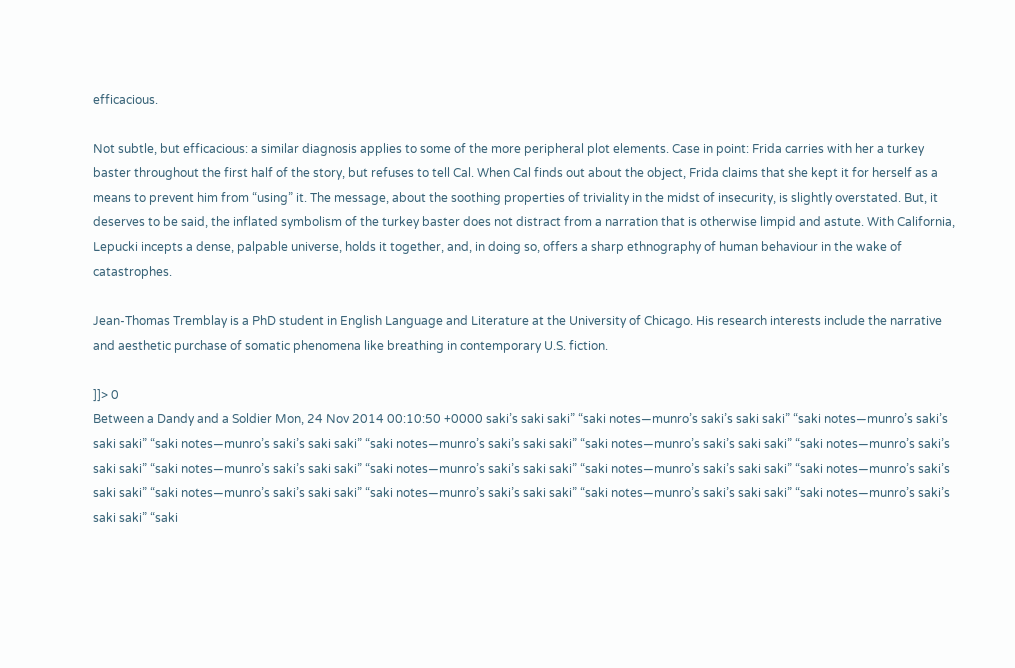efficacious.

Not subtle, but efficacious: a similar diagnosis applies to some of the more peripheral plot elements. Case in point: Frida carries with her a turkey baster throughout the first half of the story, but refuses to tell Cal. When Cal finds out about the object, Frida claims that she kept it for herself as a means to prevent him from “using” it. The message, about the soothing properties of triviality in the midst of insecurity, is slightly overstated. But, it deserves to be said, the inflated symbolism of the turkey baster does not distract from a narration that is otherwise limpid and astute. With California, Lepucki incepts a dense, palpable universe, holds it together, and, in doing so, offers a sharp ethnography of human behaviour in the wake of catastrophes.

Jean-Thomas Tremblay is a PhD student in English Language and Literature at the University of Chicago. His research interests include the narrative and aesthetic purchase of somatic phenomena like breathing in contemporary U.S. fiction.

]]> 0
Between a Dandy and a Soldier Mon, 24 Nov 2014 00:10:50 +0000 saki’s saki saki” “saki notes—munro’s saki’s saki saki” “saki notes—munro’s saki’s saki saki” “saki notes—munro’s saki’s saki saki” “saki notes—munro’s saki’s saki saki” “saki notes—munro’s saki’s saki saki” “saki notes—munro’s saki’s saki saki” “saki notes—munro’s saki’s saki saki” “saki notes—munro’s saki’s saki saki” “saki notes—munro’s saki’s saki saki” “saki notes—munro’s saki’s saki saki” “saki notes—munro’s saki’s saki saki” “saki notes—munro’s saki’s saki saki” “saki notes—munro’s saki’s saki saki” “saki notes—munro’s saki’s saki saki” “saki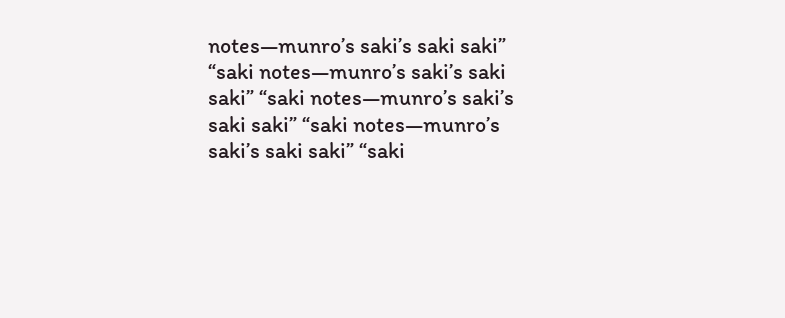notes—munro’s saki’s saki saki” “saki notes—munro’s saki’s saki saki” “saki notes—munro’s saki’s saki saki” “saki notes—munro’s saki’s saki saki” “saki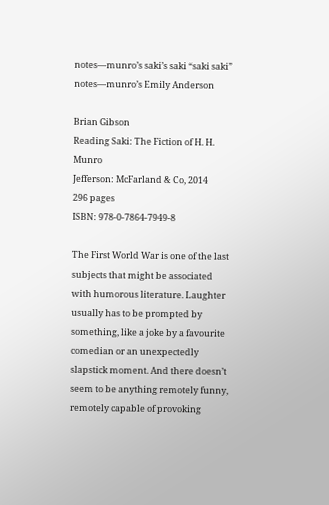notes—munro’s saki’s saki “saki saki” notes—munro’s Emily Anderson

Brian Gibson
Reading Saki: The Fiction of H. H. Munro
Jefferson: McFarland & Co, 2014
296 pages
ISBN: 978-0-7864-7949-8

The First World War is one of the last subjects that might be associated with humorous literature. Laughter usually has to be prompted by something, like a joke by a favourite comedian or an unexpectedly slapstick moment. And there doesn’t seem to be anything remotely funny, remotely capable of provoking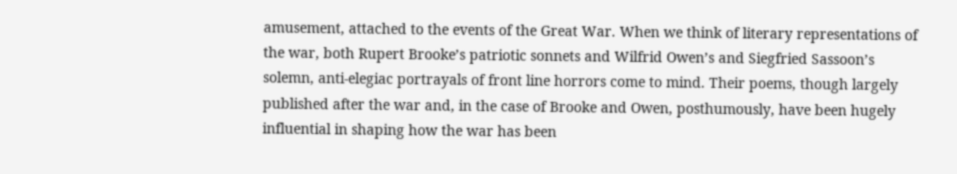amusement, attached to the events of the Great War. When we think of literary representations of the war, both Rupert Brooke’s patriotic sonnets and Wilfrid Owen’s and Siegfried Sassoon’s solemn, anti-elegiac portrayals of front line horrors come to mind. Their poems, though largely published after the war and, in the case of Brooke and Owen, posthumously, have been hugely influential in shaping how the war has been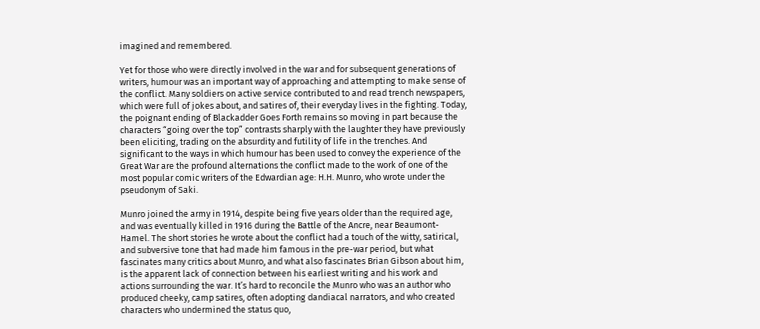imagined and remembered.

Yet for those who were directly involved in the war and for subsequent generations of writers, humour was an important way of approaching and attempting to make sense of the conflict. Many soldiers on active service contributed to and read trench newspapers, which were full of jokes about, and satires of, their everyday lives in the fighting. Today, the poignant ending of Blackadder Goes Forth remains so moving in part because the characters “going over the top” contrasts sharply with the laughter they have previously been eliciting, trading on the absurdity and futility of life in the trenches. And significant to the ways in which humour has been used to convey the experience of the Great War are the profound alternations the conflict made to the work of one of the most popular comic writers of the Edwardian age: H.H. Munro, who wrote under the pseudonym of Saki.

Munro joined the army in 1914, despite being five years older than the required age, and was eventually killed in 1916 during the Battle of the Ancre, near Beaumont-Hamel. The short stories he wrote about the conflict had a touch of the witty, satirical, and subversive tone that had made him famous in the pre-war period, but what fascinates many critics about Munro, and what also fascinates Brian Gibson about him, is the apparent lack of connection between his earliest writing and his work and actions surrounding the war. It’s hard to reconcile the Munro who was an author who produced cheeky, camp satires, often adopting dandiacal narrators, and who created characters who undermined the status quo,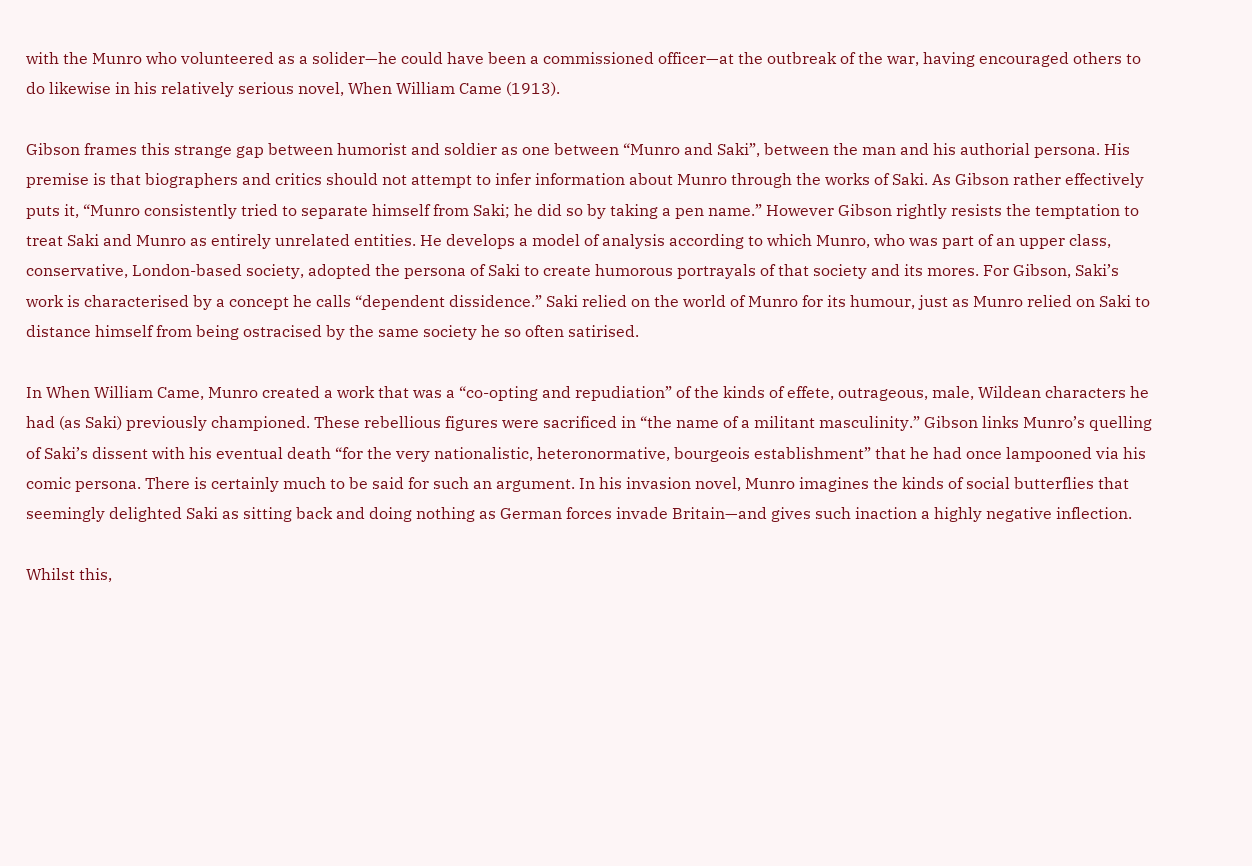with the Munro who volunteered as a solider—he could have been a commissioned officer—at the outbreak of the war, having encouraged others to do likewise in his relatively serious novel, When William Came (1913).

Gibson frames this strange gap between humorist and soldier as one between “Munro and Saki”, between the man and his authorial persona. His premise is that biographers and critics should not attempt to infer information about Munro through the works of Saki. As Gibson rather effectively puts it, “Munro consistently tried to separate himself from Saki; he did so by taking a pen name.” However Gibson rightly resists the temptation to treat Saki and Munro as entirely unrelated entities. He develops a model of analysis according to which Munro, who was part of an upper class, conservative, London-based society, adopted the persona of Saki to create humorous portrayals of that society and its mores. For Gibson, Saki’s work is characterised by a concept he calls “dependent dissidence.” Saki relied on the world of Munro for its humour, just as Munro relied on Saki to distance himself from being ostracised by the same society he so often satirised.

In When William Came, Munro created a work that was a “co-opting and repudiation” of the kinds of effete, outrageous, male, Wildean characters he had (as Saki) previously championed. These rebellious figures were sacrificed in “the name of a militant masculinity.” Gibson links Munro’s quelling of Saki’s dissent with his eventual death “for the very nationalistic, heteronormative, bourgeois establishment” that he had once lampooned via his comic persona. There is certainly much to be said for such an argument. In his invasion novel, Munro imagines the kinds of social butterflies that seemingly delighted Saki as sitting back and doing nothing as German forces invade Britain—and gives such inaction a highly negative inflection.

Whilst this,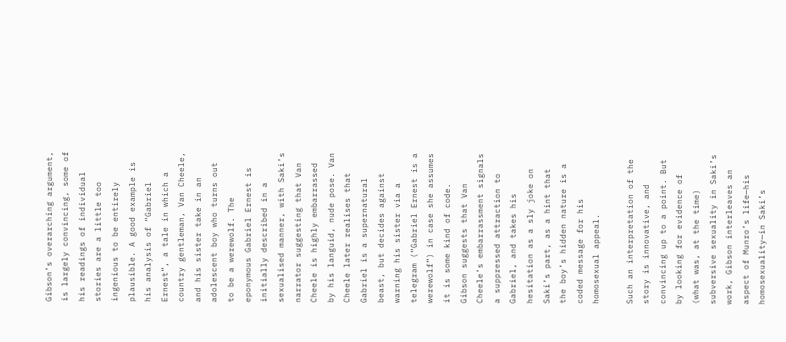Gibson’s overarching argument, is largely convincing, some of his readings of individual stories are a little too ingenious to be entirely plausible. A good example is his analysis of “Gabriel Ernest”, a tale in which a country gentleman, Van Cheele, and his sister take in an adolescent boy who turns out to be a werewolf. The eponymous Gabriel Ernest is initially described in a sexualised manner, with Saki’s narrator suggesting that Van Cheele is highly embarrassed by his languid, nude pose. Van Cheele later realises that Gabriel is a supernatural beast, but decides against warning his sister via a telegram (“Gabriel Ernest is a werewolf”) in case she assumes it is some kind of code. Gibson suggests that Van Cheele’s embarrassment signals a suppressed attraction to Gabriel, and takes his hesitation as a sly joke on Saki’s part, as a hint that the boy’s hidden nature is a coded message for his homosexual appeal.

Such an interpretation of the story is innovative, and convincing up to a point. But by looking for evidence of (what was, at the time) subversive sexuality in Saki’s work, Gibson interleaves an aspect of Munro’s life—his homosexuality—in Saki’s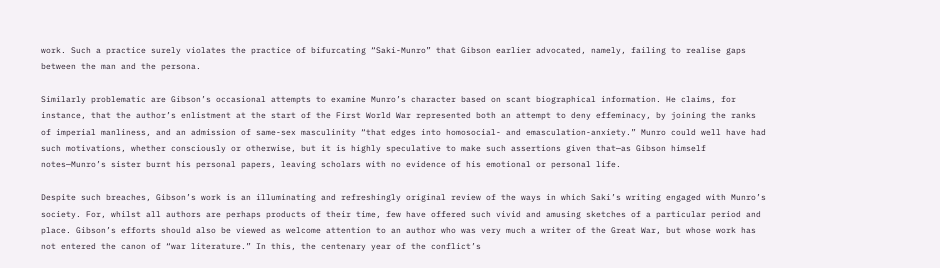work. Such a practice surely violates the practice of bifurcating “Saki-Munro” that Gibson earlier advocated, namely, failing to realise gaps between the man and the persona.

Similarly problematic are Gibson’s occasional attempts to examine Munro’s character based on scant biographical information. He claims, for instance, that the author’s enlistment at the start of the First World War represented both an attempt to deny effeminacy, by joining the ranks of imperial manliness, and an admission of same-sex masculinity “that edges into homosocial- and emasculation-anxiety.” Munro could well have had such motivations, whether consciously or otherwise, but it is highly speculative to make such assertions given that—as Gibson himself notes—Munro’s sister burnt his personal papers, leaving scholars with no evidence of his emotional or personal life.

Despite such breaches, Gibson’s work is an illuminating and refreshingly original review of the ways in which Saki’s writing engaged with Munro’s society. For, whilst all authors are perhaps products of their time, few have offered such vivid and amusing sketches of a particular period and place. Gibson’s efforts should also be viewed as welcome attention to an author who was very much a writer of the Great War, but whose work has not entered the canon of “war literature.” In this, the centenary year of the conflict’s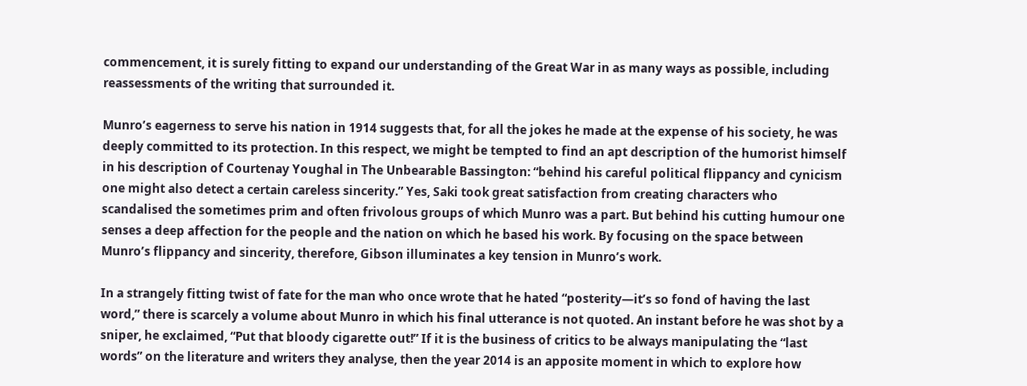commencement, it is surely fitting to expand our understanding of the Great War in as many ways as possible, including reassessments of the writing that surrounded it.

Munro’s eagerness to serve his nation in 1914 suggests that, for all the jokes he made at the expense of his society, he was deeply committed to its protection. In this respect, we might be tempted to find an apt description of the humorist himself in his description of Courtenay Youghal in The Unbearable Bassington: “behind his careful political flippancy and cynicism one might also detect a certain careless sincerity.” Yes, Saki took great satisfaction from creating characters who scandalised the sometimes prim and often frivolous groups of which Munro was a part. But behind his cutting humour one senses a deep affection for the people and the nation on which he based his work. By focusing on the space between Munro’s flippancy and sincerity, therefore, Gibson illuminates a key tension in Munro’s work.

In a strangely fitting twist of fate for the man who once wrote that he hated “posterity—it’s so fond of having the last word,” there is scarcely a volume about Munro in which his final utterance is not quoted. An instant before he was shot by a sniper, he exclaimed, “Put that bloody cigarette out!” If it is the business of critics to be always manipulating the “last words” on the literature and writers they analyse, then the year 2014 is an apposite moment in which to explore how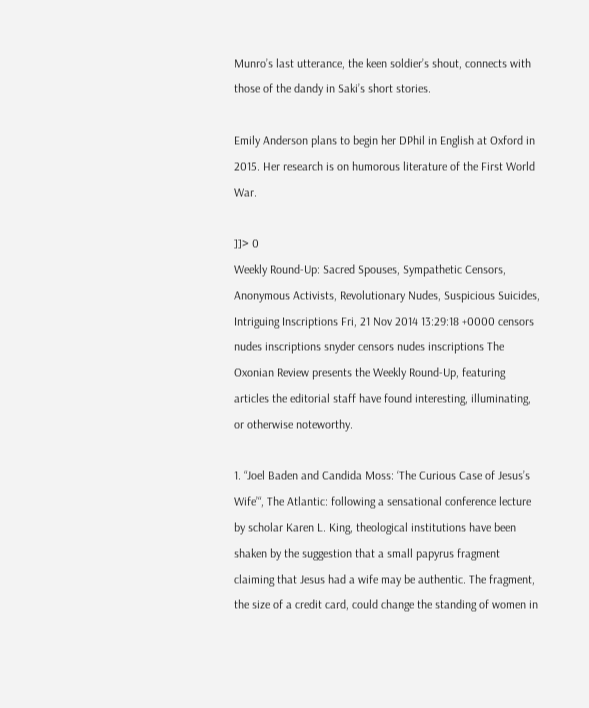Munro’s last utterance, the keen soldier’s shout, connects with those of the dandy in Saki’s short stories.

Emily Anderson plans to begin her DPhil in English at Oxford in 2015. Her research is on humorous literature of the First World War.

]]> 0
Weekly Round-Up: Sacred Spouses, Sympathetic Censors, Anonymous Activists, Revolutionary Nudes, Suspicious Suicides, Intriguing Inscriptions Fri, 21 Nov 2014 13:29:18 +0000 censors nudes inscriptions snyder censors nudes inscriptions The Oxonian Review presents the Weekly Round-Up, featuring articles the editorial staff have found interesting, illuminating, or otherwise noteworthy.

1. “Joel Baden and Candida Moss: ‘The Curious Case of Jesus’s Wife’“, The Atlantic: following a sensational conference lecture by scholar Karen L. King, theological institutions have been shaken by the suggestion that a small papyrus fragment claiming that Jesus had a wife may be authentic. The fragment, the size of a credit card, could change the standing of women in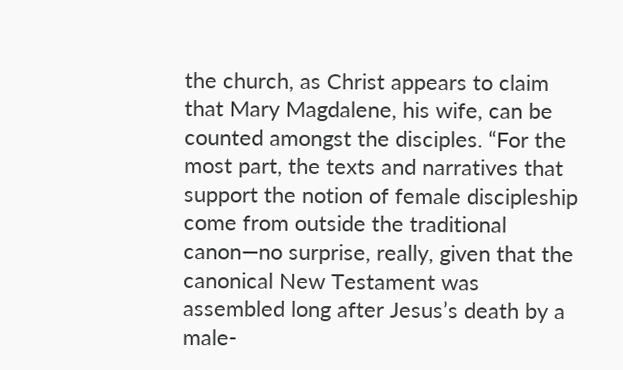the church, as Christ appears to claim that Mary Magdalene, his wife, can be counted amongst the disciples. “For the most part, the texts and narratives that support the notion of female discipleship come from outside the traditional canon—no surprise, really, given that the canonical New Testament was assembled long after Jesus’s death by a male-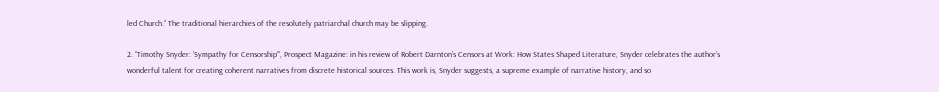led Church.” The traditional hierarchies of the resolutely patriarchal church may be slipping.

2. “Timothy Snyder: ‘Sympathy for Censorship’“, Prospect Magazine: in his review of Robert Darnton’s Censors at Work: How States Shaped Literature, Snyder celebrates the author’s wonderful talent for creating coherent narratives from discrete historical sources. This work is, Snyder suggests, a supreme example of narrative history, and so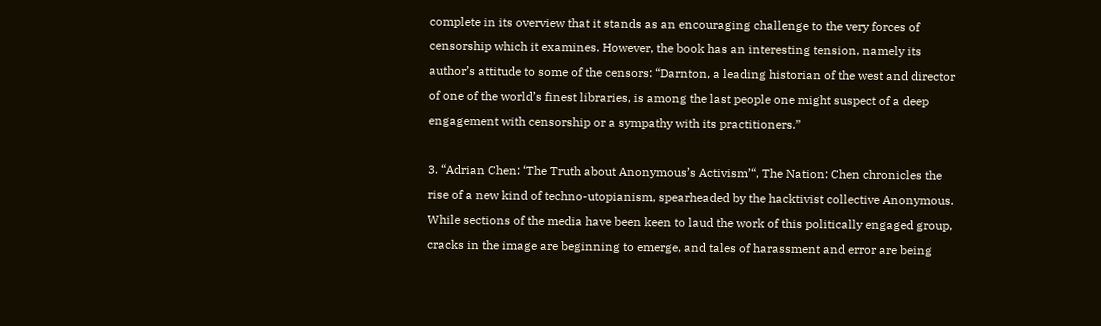complete in its overview that it stands as an encouraging challenge to the very forces of censorship which it examines. However, the book has an interesting tension, namely its author’s attitude to some of the censors: “Darnton, a leading historian of the west and director of one of the world’s finest libraries, is among the last people one might suspect of a deep engagement with censorship or a sympathy with its practitioners.”

3. “Adrian Chen: ‘The Truth about Anonymous’s Activism’“, The Nation: Chen chronicles the rise of a new kind of techno-utopianism, spearheaded by the hacktivist collective Anonymous. While sections of the media have been keen to laud the work of this politically engaged group, cracks in the image are beginning to emerge, and tales of harassment and error are being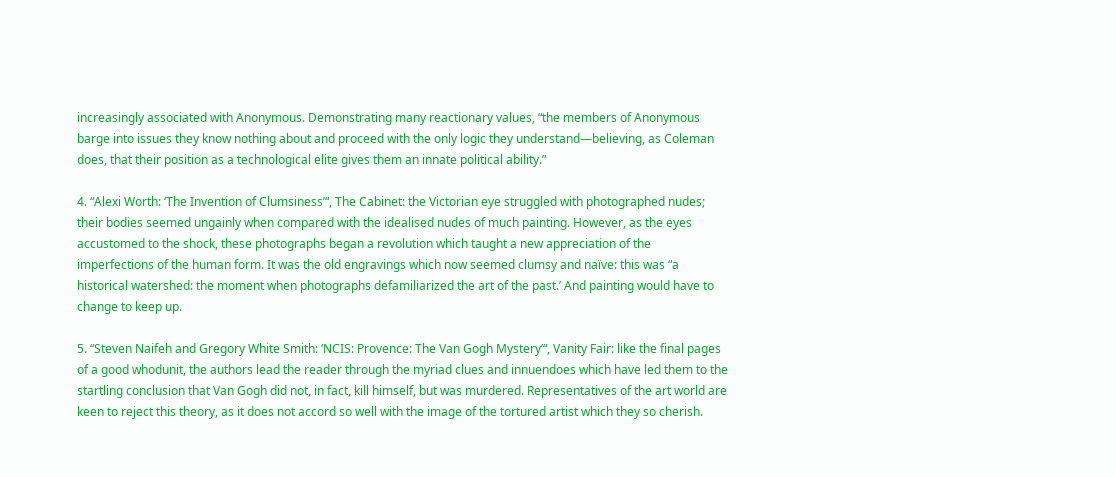increasingly associated with Anonymous. Demonstrating many reactionary values, “the members of Anonymous barge into issues they know nothing about and proceed with the only logic they understand—believing, as Coleman does, that their position as a technological elite gives them an innate political ability.”

4. “Alexi Worth: ‘The Invention of Clumsiness’“, The Cabinet: the Victorian eye struggled with photographed nudes; their bodies seemed ungainly when compared with the idealised nudes of much painting. However, as the eyes accustomed to the shock, these photographs began a revolution which taught a new appreciation of the imperfections of the human form. It was the old engravings which now seemed clumsy and naïve: this was “a historical watershed: the moment when photographs defamiliarized the art of the past.’ And painting would have to change to keep up.

5. “Steven Naifeh and Gregory White Smith: ‘NCIS: Provence: The Van Gogh Mystery’“, Vanity Fair: like the final pages of a good whodunit, the authors lead the reader through the myriad clues and innuendoes which have led them to the startling conclusion that Van Gogh did not, in fact, kill himself, but was murdered. Representatives of the art world are keen to reject this theory, as it does not accord so well with the image of the tortured artist which they so cherish.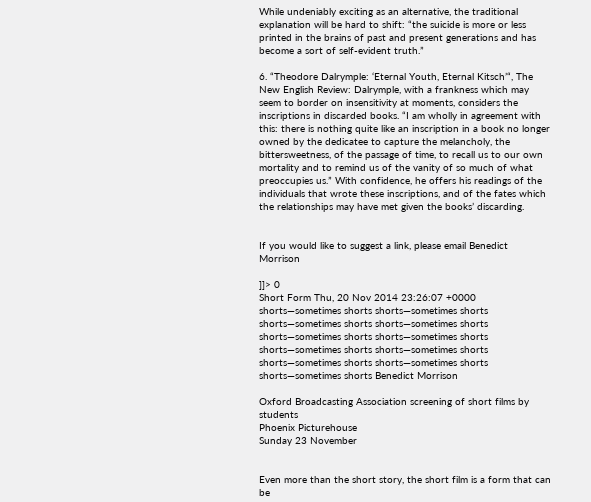While undeniably exciting as an alternative, the traditional explanation will be hard to shift: “the suicide is more or less printed in the brains of past and present generations and has become a sort of self-evident truth.”

6. “Theodore Dalrymple: ‘Eternal Youth, Eternal Kitsch’“, The New English Review: Dalrymple, with a frankness which may seem to border on insensitivity at moments, considers the inscriptions in discarded books. “I am wholly in agreement with this: there is nothing quite like an inscription in a book no longer owned by the dedicatee to capture the melancholy, the bittersweetness, of the passage of time, to recall us to our own mortality and to remind us of the vanity of so much of what preoccupies us.” With confidence, he offers his readings of the individuals that wrote these inscriptions, and of the fates which the relationships may have met given the books’ discarding.


If you would like to suggest a link, please email Benedict Morrison

]]> 0
Short Form Thu, 20 Nov 2014 23:26:07 +0000 shorts—sometimes shorts shorts—sometimes shorts shorts—sometimes shorts shorts—sometimes shorts shorts—sometimes shorts shorts—sometimes shorts shorts—sometimes shorts shorts—sometimes shorts shorts—sometimes shorts shorts—sometimes shorts shorts—sometimes shorts Benedict Morrison

Oxford Broadcasting Association screening of short films by students
Phoenix Picturehouse
Sunday 23 November


Even more than the short story, the short film is a form that can be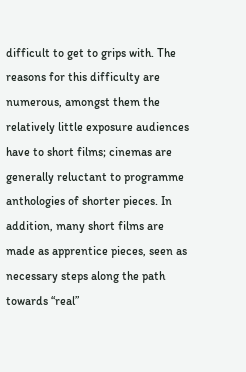difficult to get to grips with. The reasons for this difficulty are numerous, amongst them the relatively little exposure audiences have to short films; cinemas are generally reluctant to programme anthologies of shorter pieces. In addition, many short films are made as apprentice pieces, seen as necessary steps along the path towards “real”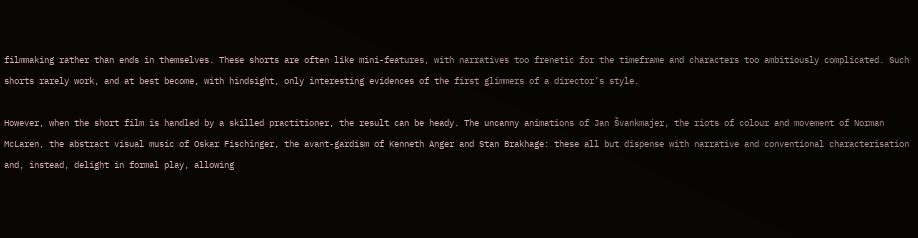filmmaking rather than ends in themselves. These shorts are often like mini-features, with narratives too frenetic for the timeframe and characters too ambitiously complicated. Such shorts rarely work, and at best become, with hindsight, only interesting evidences of the first glimmers of a director’s style.

However, when the short film is handled by a skilled practitioner, the result can be heady. The uncanny animations of Jan Švankmajer, the riots of colour and movement of Norman McLaren, the abstract visual music of Oskar Fischinger, the avant-gardism of Kenneth Anger and Stan Brakhage: these all but dispense with narrative and conventional characterisation and, instead, delight in formal play, allowing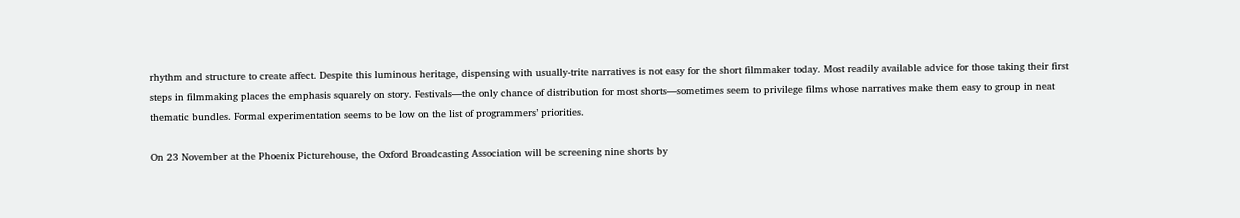rhythm and structure to create affect. Despite this luminous heritage, dispensing with usually-trite narratives is not easy for the short filmmaker today. Most readily available advice for those taking their first steps in filmmaking places the emphasis squarely on story. Festivals—the only chance of distribution for most shorts—sometimes seem to privilege films whose narratives make them easy to group in neat thematic bundles. Formal experimentation seems to be low on the list of programmers’ priorities.

On 23 November at the Phoenix Picturehouse, the Oxford Broadcasting Association will be screening nine shorts by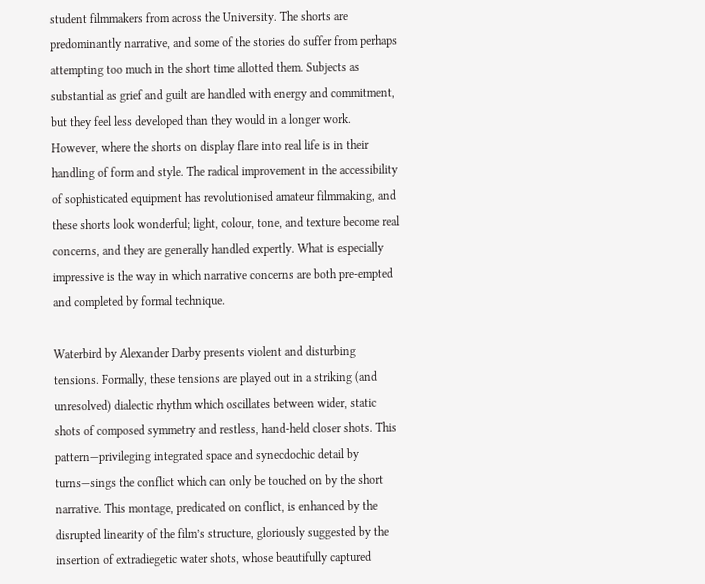student filmmakers from across the University. The shorts are predominantly narrative, and some of the stories do suffer from perhaps attempting too much in the short time allotted them. Subjects as substantial as grief and guilt are handled with energy and commitment, but they feel less developed than they would in a longer work. However, where the shorts on display flare into real life is in their handling of form and style. The radical improvement in the accessibility of sophisticated equipment has revolutionised amateur filmmaking, and these shorts look wonderful; light, colour, tone, and texture become real concerns, and they are generally handled expertly. What is especially impressive is the way in which narrative concerns are both pre-empted and completed by formal technique.

Waterbird by Alexander Darby presents violent and disturbing tensions. Formally, these tensions are played out in a striking (and unresolved) dialectic rhythm which oscillates between wider, static shots of composed symmetry and restless, hand-held closer shots. This pattern—privileging integrated space and synecdochic detail by turns—sings the conflict which can only be touched on by the short narrative. This montage, predicated on conflict, is enhanced by the disrupted linearity of the film’s structure, gloriously suggested by the insertion of extradiegetic water shots, whose beautifully captured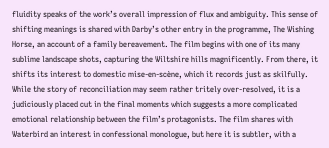fluidity speaks of the work’s overall impression of flux and ambiguity. This sense of shifting meanings is shared with Darby’s other entry in the programme, The Wishing Horse, an account of a family bereavement. The film begins with one of its many sublime landscape shots, capturing the Wiltshire hills magnificently. From there, it shifts its interest to domestic mise-en-scène, which it records just as skilfully. While the story of reconciliation may seem rather tritely over-resolved, it is a judiciously placed cut in the final moments which suggests a more complicated emotional relationship between the film’s protagonists. The film shares with Waterbird an interest in confessional monologue, but here it is subtler, with a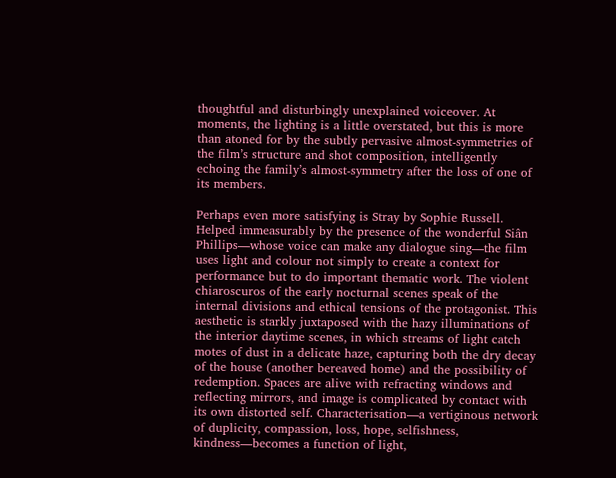thoughtful and disturbingly unexplained voiceover. At moments, the lighting is a little overstated, but this is more than atoned for by the subtly pervasive almost-symmetries of the film’s structure and shot composition, intelligently echoing the family’s almost-symmetry after the loss of one of its members.

Perhaps even more satisfying is Stray by Sophie Russell. Helped immeasurably by the presence of the wonderful Siân Phillips—whose voice can make any dialogue sing—the film uses light and colour not simply to create a context for performance but to do important thematic work. The violent chiaroscuros of the early nocturnal scenes speak of the internal divisions and ethical tensions of the protagonist. This aesthetic is starkly juxtaposed with the hazy illuminations of the interior daytime scenes, in which streams of light catch motes of dust in a delicate haze, capturing both the dry decay of the house (another bereaved home) and the possibility of redemption. Spaces are alive with refracting windows and reflecting mirrors, and image is complicated by contact with its own distorted self. Characterisation—a vertiginous network of duplicity, compassion, loss, hope, selfishness, kindness—becomes a function of light,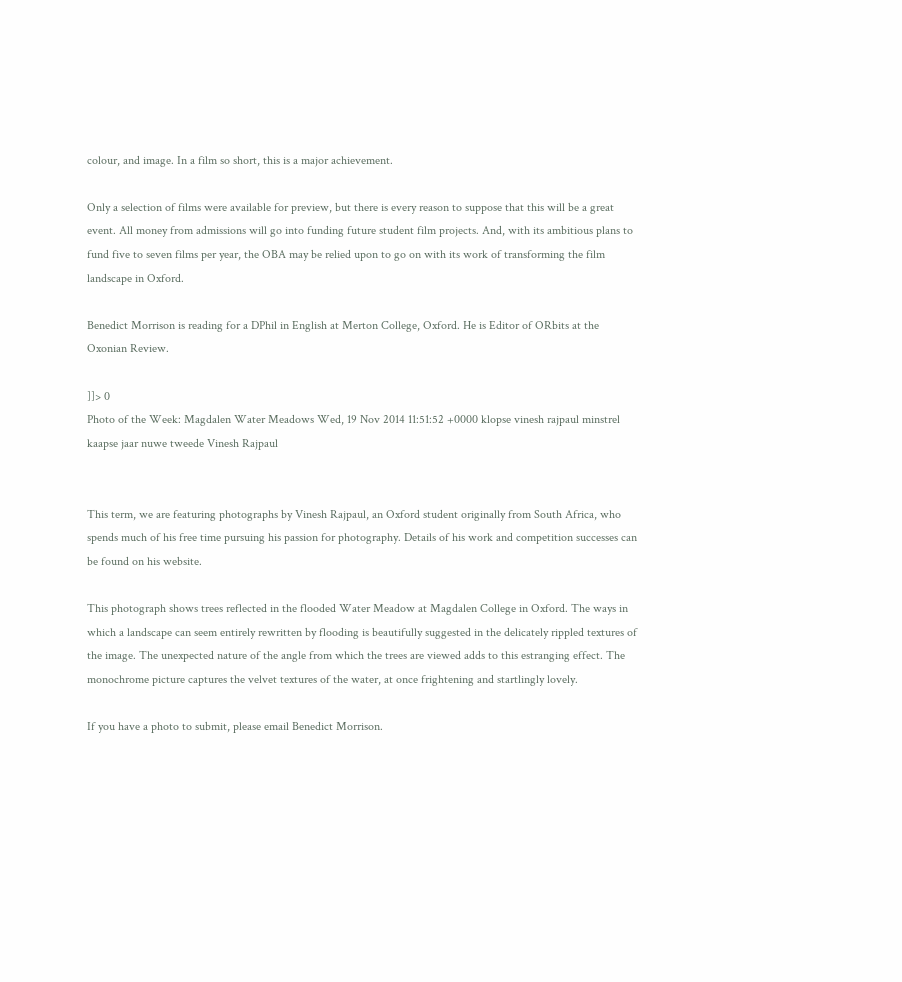colour, and image. In a film so short, this is a major achievement.

Only a selection of films were available for preview, but there is every reason to suppose that this will be a great event. All money from admissions will go into funding future student film projects. And, with its ambitious plans to fund five to seven films per year, the OBA may be relied upon to go on with its work of transforming the film landscape in Oxford.

Benedict Morrison is reading for a DPhil in English at Merton College, Oxford. He is Editor of ORbits at the Oxonian Review.

]]> 0
Photo of the Week: Magdalen Water Meadows Wed, 19 Nov 2014 11:51:52 +0000 klopse vinesh rajpaul minstrel kaapse jaar nuwe tweede Vinesh Rajpaul


This term, we are featuring photographs by Vinesh Rajpaul, an Oxford student originally from South Africa, who spends much of his free time pursuing his passion for photography. Details of his work and competition successes can be found on his website.

This photograph shows trees reflected in the flooded Water Meadow at Magdalen College in Oxford. The ways in which a landscape can seem entirely rewritten by flooding is beautifully suggested in the delicately rippled textures of the image. The unexpected nature of the angle from which the trees are viewed adds to this estranging effect. The monochrome picture captures the velvet textures of the water, at once frightening and startlingly lovely.

If you have a photo to submit, please email Benedict Morrison.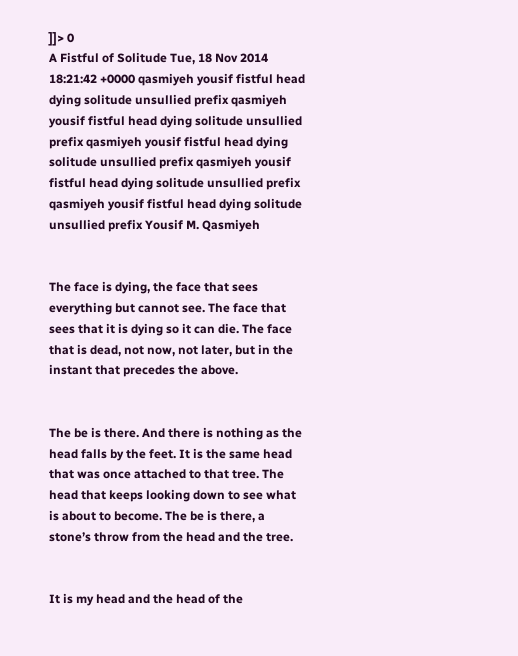]]> 0
A Fistful of Solitude Tue, 18 Nov 2014 18:21:42 +0000 qasmiyeh yousif fistful head dying solitude unsullied prefix qasmiyeh yousif fistful head dying solitude unsullied prefix qasmiyeh yousif fistful head dying solitude unsullied prefix qasmiyeh yousif fistful head dying solitude unsullied prefix qasmiyeh yousif fistful head dying solitude unsullied prefix Yousif M. Qasmiyeh


The face is dying, the face that sees everything but cannot see. The face that sees that it is dying so it can die. The face that is dead, not now, not later, but in the instant that precedes the above.


The be is there. And there is nothing as the head falls by the feet. It is the same head that was once attached to that tree. The head that keeps looking down to see what is about to become. The be is there, a stone’s throw from the head and the tree.


It is my head and the head of the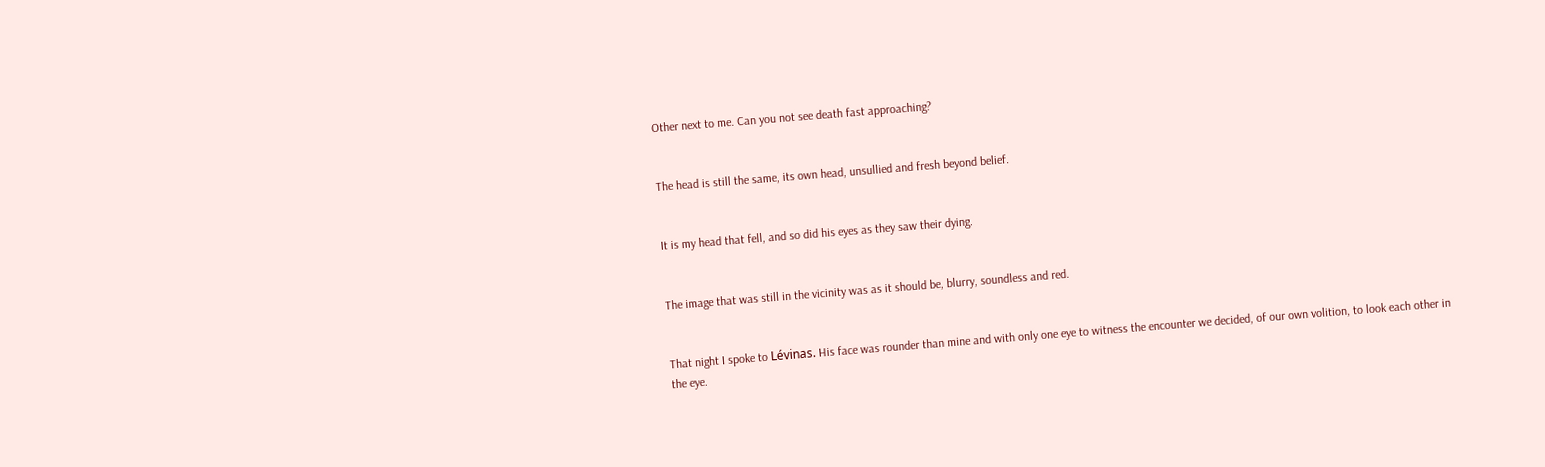Other next to me. Can you not see death fast approaching?


The head is still the same, its own head, unsullied and fresh beyond belief.


It is my head that fell, and so did his eyes as they saw their dying.


The image that was still in the vicinity was as it should be, blurry, soundless and red.


That night I spoke to Lévinas. His face was rounder than mine and with only one eye to witness the encounter we decided, of our own volition, to look each other in the eye.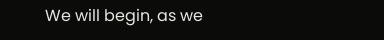We will begin, as we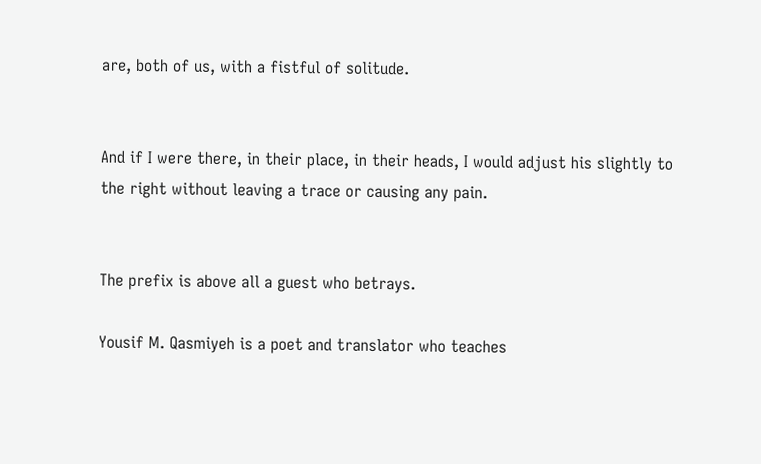are, both of us, with a fistful of solitude.


And if I were there, in their place, in their heads, I would adjust his slightly to the right without leaving a trace or causing any pain.


The prefix is above all a guest who betrays.

Yousif M. Qasmiyeh is a poet and translator who teaches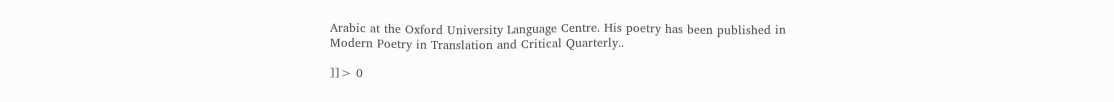Arabic at the Oxford University Language Centre. His poetry has been published in Modern Poetry in Translation and Critical Quarterly..

]]> 0